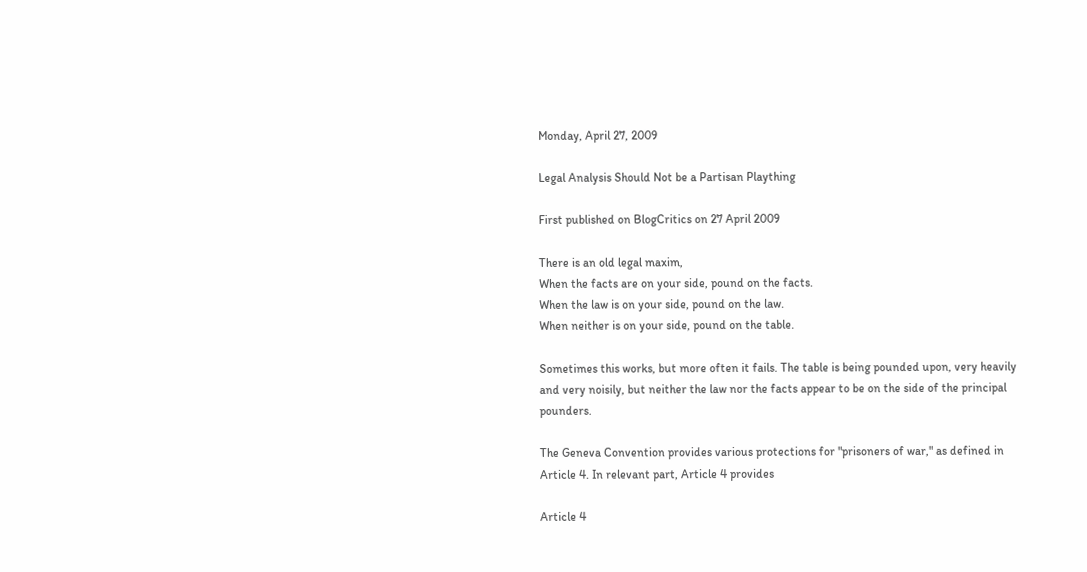Monday, April 27, 2009

Legal Analysis Should Not be a Partisan Plaything

First published on BlogCritics on 27 April 2009

There is an old legal maxim,
When the facts are on your side, pound on the facts.
When the law is on your side, pound on the law.
When neither is on your side, pound on the table.

Sometimes this works, but more often it fails. The table is being pounded upon, very heavily and very noisily, but neither the law nor the facts appear to be on the side of the principal pounders.

The Geneva Convention provides various protections for "prisoners of war," as defined in Article 4. In relevant part, Article 4 provides

Article 4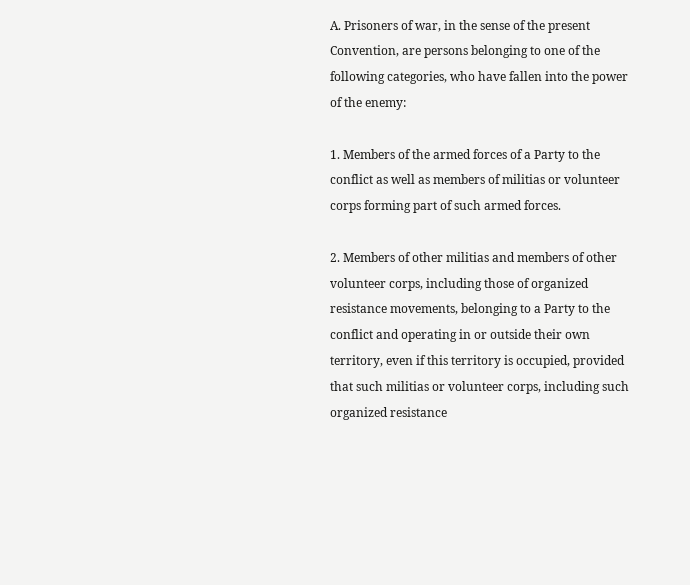A. Prisoners of war, in the sense of the present Convention, are persons belonging to one of the following categories, who have fallen into the power of the enemy:

1. Members of the armed forces of a Party to the conflict as well as members of militias or volunteer corps forming part of such armed forces.

2. Members of other militias and members of other volunteer corps, including those of organized resistance movements, belonging to a Party to the conflict and operating in or outside their own territory, even if this territory is occupied, provided that such militias or volunteer corps, including such organized resistance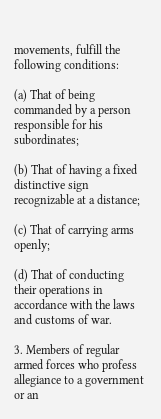movements, fulfill the following conditions:

(a) That of being commanded by a person responsible for his subordinates;

(b) That of having a fixed distinctive sign recognizable at a distance;

(c) That of carrying arms openly;

(d) That of conducting their operations in accordance with the laws and customs of war.

3. Members of regular armed forces who profess allegiance to a government or an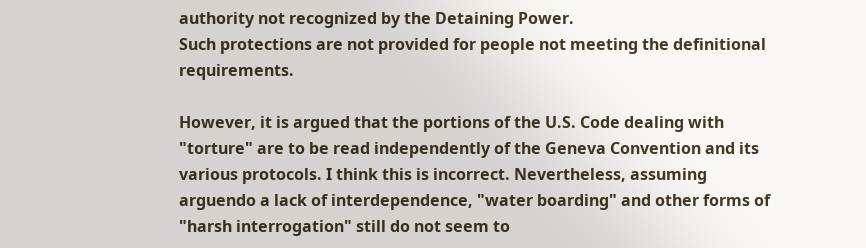authority not recognized by the Detaining Power.
Such protections are not provided for people not meeting the definitional requirements.

However, it is argued that the portions of the U.S. Code dealing with "torture" are to be read independently of the Geneva Convention and its various protocols. I think this is incorrect. Nevertheless, assuming arguendo a lack of interdependence, "water boarding" and other forms of "harsh interrogation" still do not seem to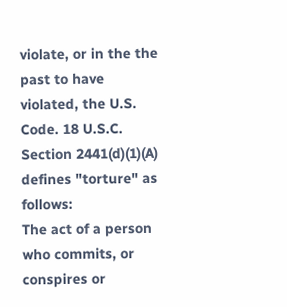violate, or in the the past to have violated, the U.S. Code. 18 U.S.C. Section 2441(d)(1)(A) defines "torture" as follows:
The act of a person who commits, or conspires or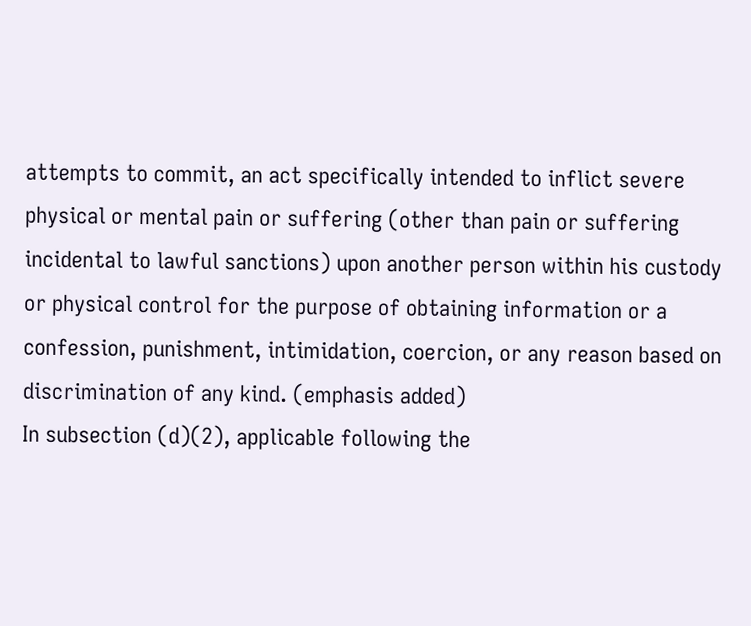attempts to commit, an act specifically intended to inflict severe physical or mental pain or suffering (other than pain or suffering incidental to lawful sanctions) upon another person within his custody or physical control for the purpose of obtaining information or a confession, punishment, intimidation, coercion, or any reason based on discrimination of any kind. (emphasis added)
In subsection (d)(2), applicable following the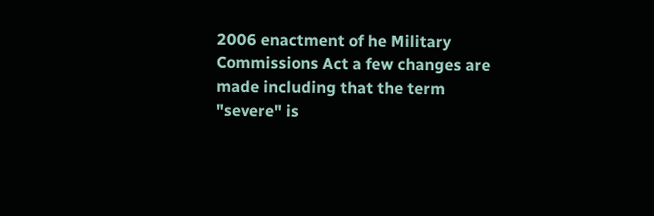2006 enactment of he Military Commissions Act a few changes are made including that the term "severe" is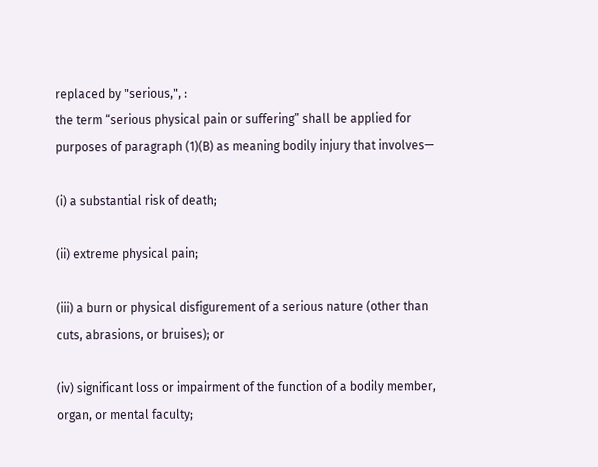replaced by "serious,", :
the term “serious physical pain or suffering” shall be applied for purposes of paragraph (1)(B) as meaning bodily injury that involves—

(i) a substantial risk of death;

(ii) extreme physical pain;

(iii) a burn or physical disfigurement of a serious nature (other than cuts, abrasions, or bruises); or

(iv) significant loss or impairment of the function of a bodily member, organ, or mental faculty;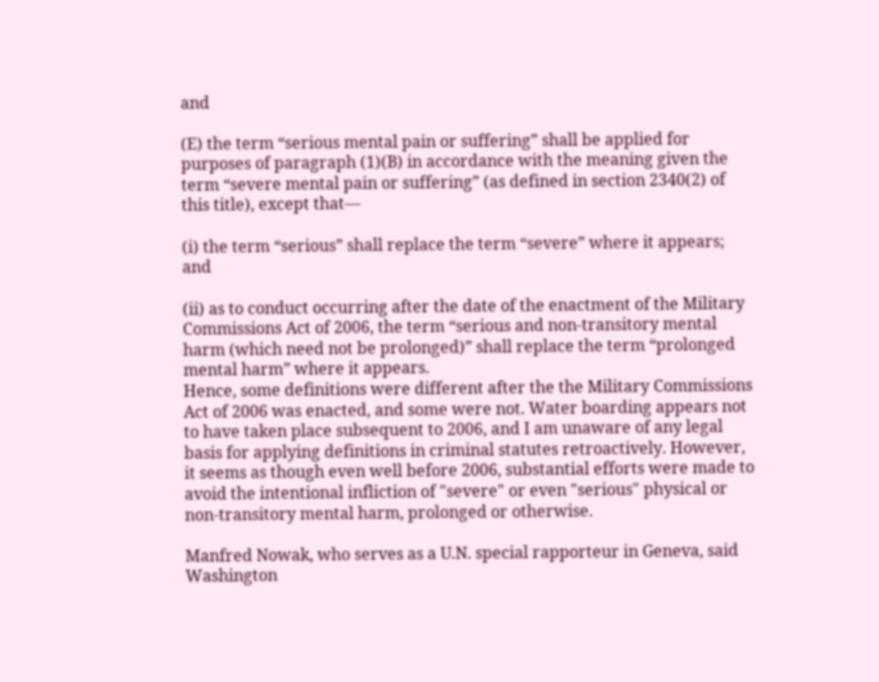and

(E) the term “serious mental pain or suffering” shall be applied for purposes of paragraph (1)(B) in accordance with the meaning given the term “severe mental pain or suffering” (as defined in section 2340(2) of this title), except that—

(i) the term “serious” shall replace the term “severe” where it appears; and

(ii) as to conduct occurring after the date of the enactment of the Military Commissions Act of 2006, the term “serious and non-transitory mental harm (which need not be prolonged)” shall replace the term “prolonged mental harm” where it appears.
Hence, some definitions were different after the the Military Commissions Act of 2006 was enacted, and some were not. Water boarding appears not to have taken place subsequent to 2006, and I am unaware of any legal basis for applying definitions in criminal statutes retroactively. However, it seems as though even well before 2006, substantial efforts were made to avoid the intentional infliction of "severe" or even "serious" physical or non-transitory mental harm, prolonged or otherwise.

Manfred Nowak, who serves as a U.N. special rapporteur in Geneva, said Washington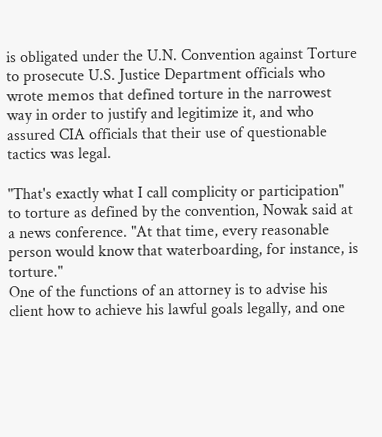is obligated under the U.N. Convention against Torture to prosecute U.S. Justice Department officials who wrote memos that defined torture in the narrowest way in order to justify and legitimize it, and who assured CIA officials that their use of questionable tactics was legal.

"That's exactly what I call complicity or participation" to torture as defined by the convention, Nowak said at a news conference. "At that time, every reasonable person would know that waterboarding, for instance, is torture."
One of the functions of an attorney is to advise his client how to achieve his lawful goals legally, and one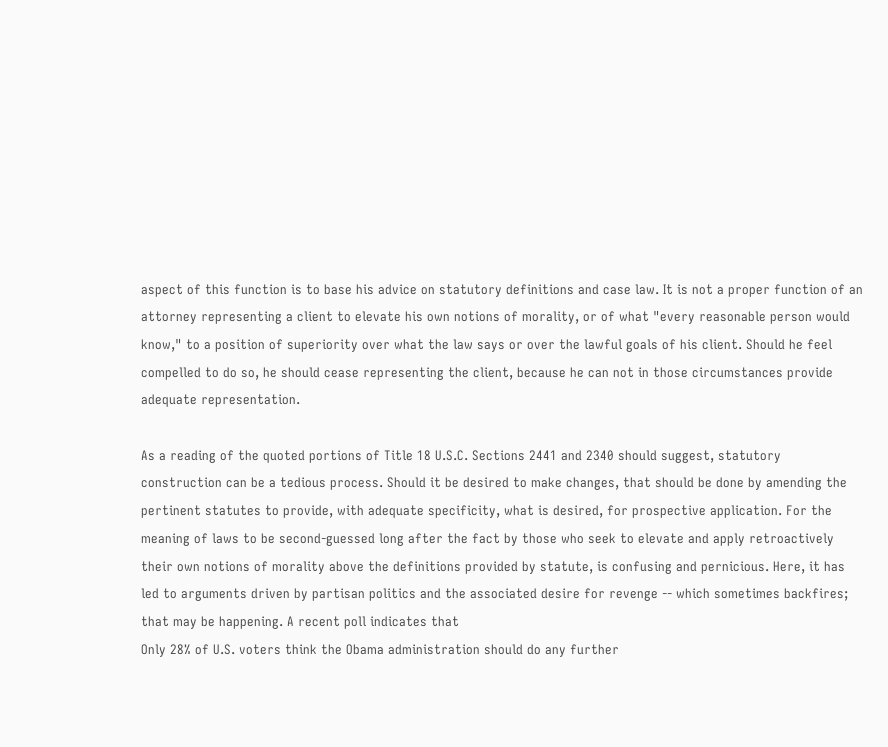aspect of this function is to base his advice on statutory definitions and case law. It is not a proper function of an attorney representing a client to elevate his own notions of morality, or of what "every reasonable person would know," to a position of superiority over what the law says or over the lawful goals of his client. Should he feel compelled to do so, he should cease representing the client, because he can not in those circumstances provide adequate representation.

As a reading of the quoted portions of Title 18 U.S.C. Sections 2441 and 2340 should suggest, statutory construction can be a tedious process. Should it be desired to make changes, that should be done by amending the pertinent statutes to provide, with adequate specificity, what is desired, for prospective application. For the meaning of laws to be second-guessed long after the fact by those who seek to elevate and apply retroactively their own notions of morality above the definitions provided by statute, is confusing and pernicious. Here, it has led to arguments driven by partisan politics and the associated desire for revenge -- which sometimes backfires; that may be happening. A recent poll indicates that
Only 28% of U.S. voters think the Obama administration should do any further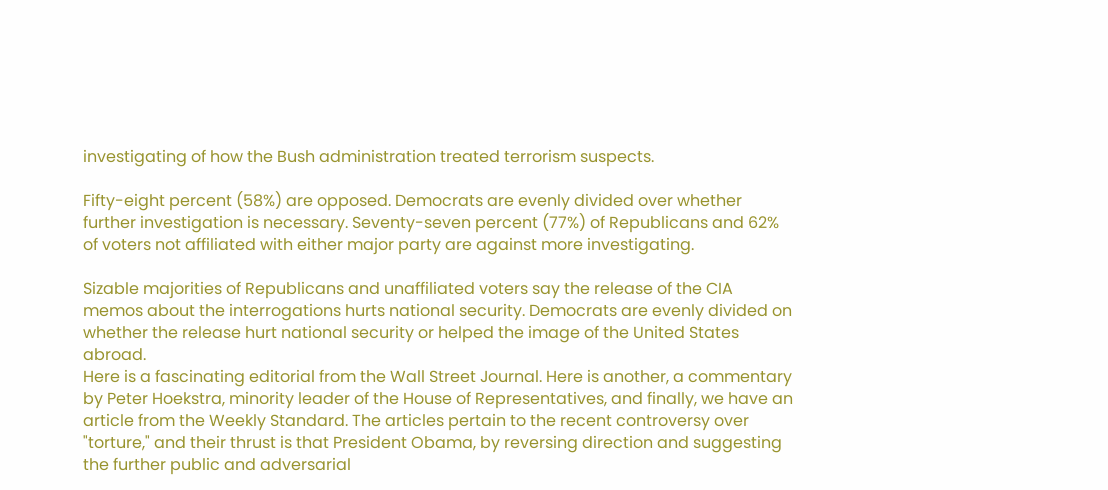investigating of how the Bush administration treated terrorism suspects.

Fifty-eight percent (58%) are opposed. Democrats are evenly divided over whether further investigation is necessary. Seventy-seven percent (77%) of Republicans and 62% of voters not affiliated with either major party are against more investigating.

Sizable majorities of Republicans and unaffiliated voters say the release of the CIA memos about the interrogations hurts national security. Democrats are evenly divided on whether the release hurt national security or helped the image of the United States abroad.
Here is a fascinating editorial from the Wall Street Journal. Here is another, a commentary by Peter Hoekstra, minority leader of the House of Representatives, and finally, we have an article from the Weekly Standard. The articles pertain to the recent controversy over "torture," and their thrust is that President Obama, by reversing direction and suggesting the further public and adversarial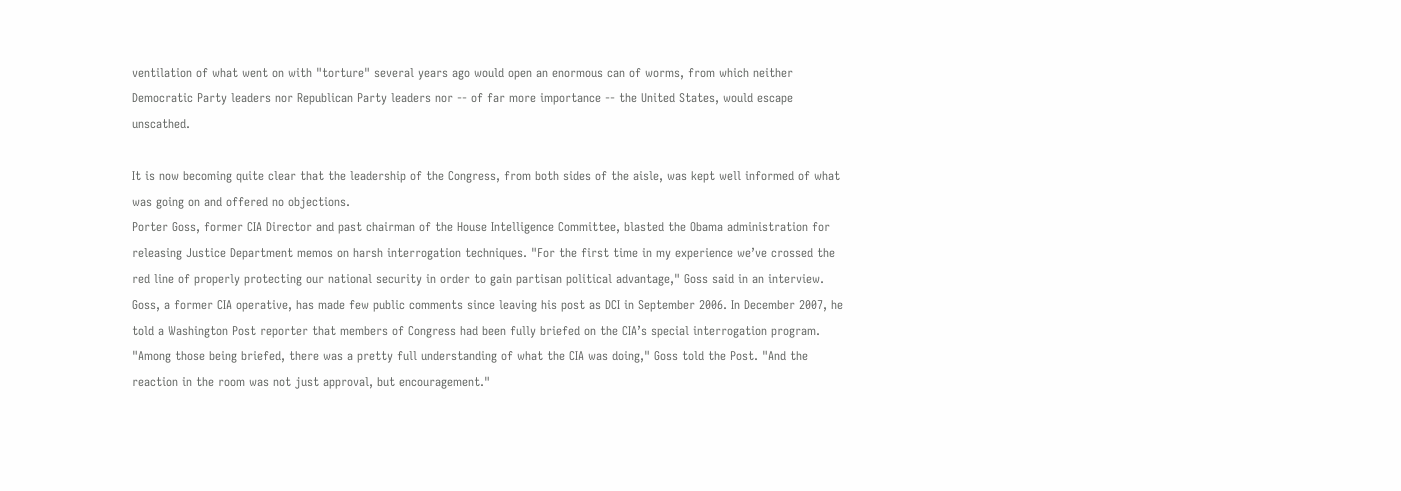ventilation of what went on with "torture" several years ago would open an enormous can of worms, from which neither Democratic Party leaders nor Republican Party leaders nor -- of far more importance -- the United States, would escape unscathed.

It is now becoming quite clear that the leadership of the Congress, from both sides of the aisle, was kept well informed of what was going on and offered no objections.
Porter Goss, former CIA Director and past chairman of the House Intelligence Committee, blasted the Obama administration for releasing Justice Department memos on harsh interrogation techniques. "For the first time in my experience we’ve crossed the red line of properly protecting our national security in order to gain partisan political advantage," Goss said in an interview.
Goss, a former CIA operative, has made few public comments since leaving his post as DCI in September 2006. In December 2007, he told a Washington Post reporter that members of Congress had been fully briefed on the CIA’s special interrogation program. "Among those being briefed, there was a pretty full understanding of what the CIA was doing," Goss told the Post. "And the reaction in the room was not just approval, but encouragement."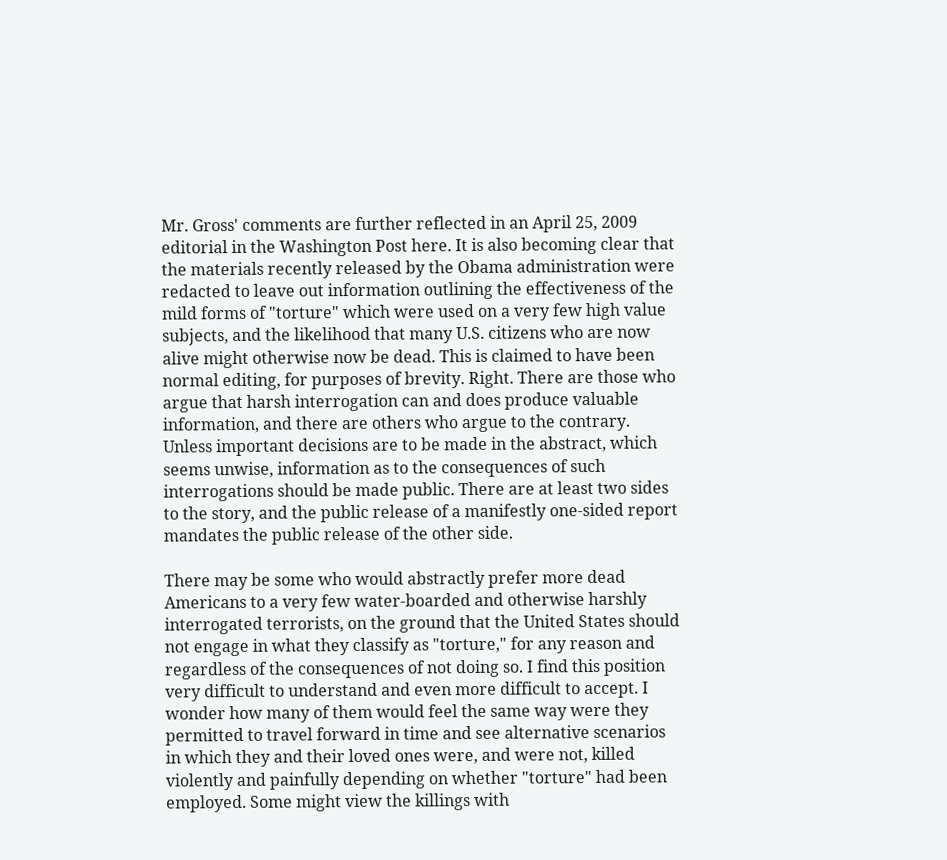Mr. Gross' comments are further reflected in an April 25, 2009 editorial in the Washington Post here. It is also becoming clear that the materials recently released by the Obama administration were redacted to leave out information outlining the effectiveness of the mild forms of "torture" which were used on a very few high value subjects, and the likelihood that many U.S. citizens who are now alive might otherwise now be dead. This is claimed to have been normal editing, for purposes of brevity. Right. There are those who argue that harsh interrogation can and does produce valuable information, and there are others who argue to the contrary. Unless important decisions are to be made in the abstract, which seems unwise, information as to the consequences of such interrogations should be made public. There are at least two sides to the story, and the public release of a manifestly one-sided report mandates the public release of the other side.

There may be some who would abstractly prefer more dead Americans to a very few water-boarded and otherwise harshly interrogated terrorists, on the ground that the United States should not engage in what they classify as "torture," for any reason and regardless of the consequences of not doing so. I find this position very difficult to understand and even more difficult to accept. I wonder how many of them would feel the same way were they permitted to travel forward in time and see alternative scenarios in which they and their loved ones were, and were not, killed violently and painfully depending on whether "torture" had been employed. Some might view the killings with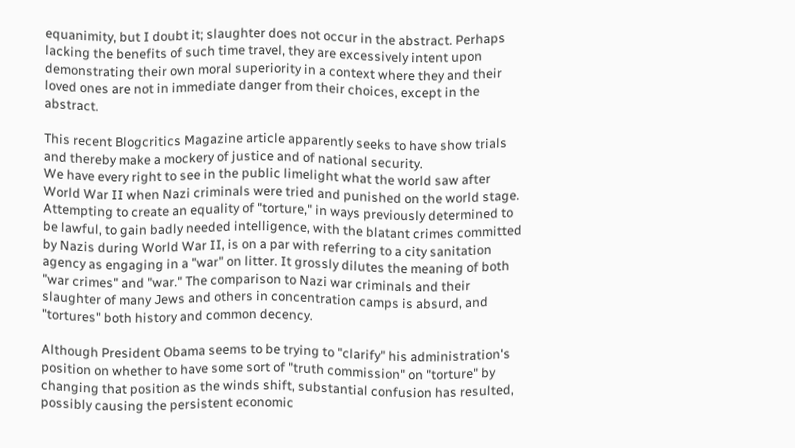equanimity, but I doubt it; slaughter does not occur in the abstract. Perhaps lacking the benefits of such time travel, they are excessively intent upon demonstrating their own moral superiority in a context where they and their loved ones are not in immediate danger from their choices, except in the abstract.

This recent Blogcritics Magazine article apparently seeks to have show trials and thereby make a mockery of justice and of national security.
We have every right to see in the public limelight what the world saw after World War II when Nazi criminals were tried and punished on the world stage.
Attempting to create an equality of "torture," in ways previously determined to be lawful, to gain badly needed intelligence, with the blatant crimes committed by Nazis during World War II, is on a par with referring to a city sanitation agency as engaging in a "war" on litter. It grossly dilutes the meaning of both "war crimes" and "war." The comparison to Nazi war criminals and their slaughter of many Jews and others in concentration camps is absurd, and "tortures" both history and common decency.

Although President Obama seems to be trying to "clarify" his administration's position on whether to have some sort of "truth commission" on "torture" by changing that position as the winds shift, substantial confusion has resulted, possibly causing the persistent economic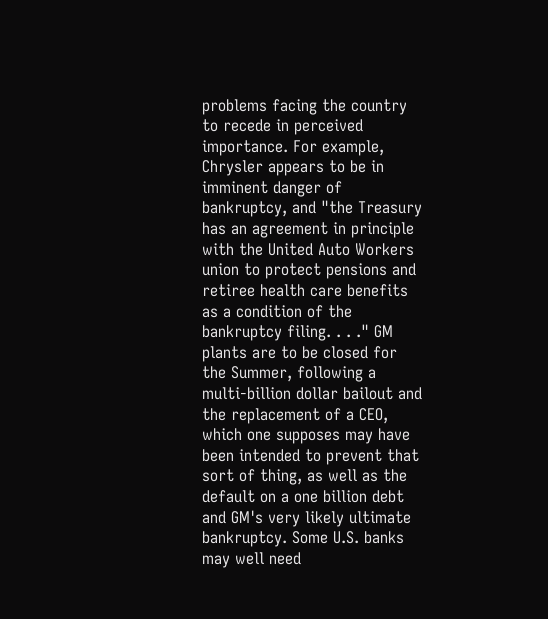problems facing the country to recede in perceived importance. For example, Chrysler appears to be in imminent danger of bankruptcy, and "the Treasury has an agreement in principle with the United Auto Workers union to protect pensions and retiree health care benefits as a condition of the bankruptcy filing. . . ." GM plants are to be closed for the Summer, following a multi-billion dollar bailout and the replacement of a CEO, which one supposes may have been intended to prevent that sort of thing, as well as the default on a one billion debt and GM's very likely ultimate bankruptcy. Some U.S. banks may well need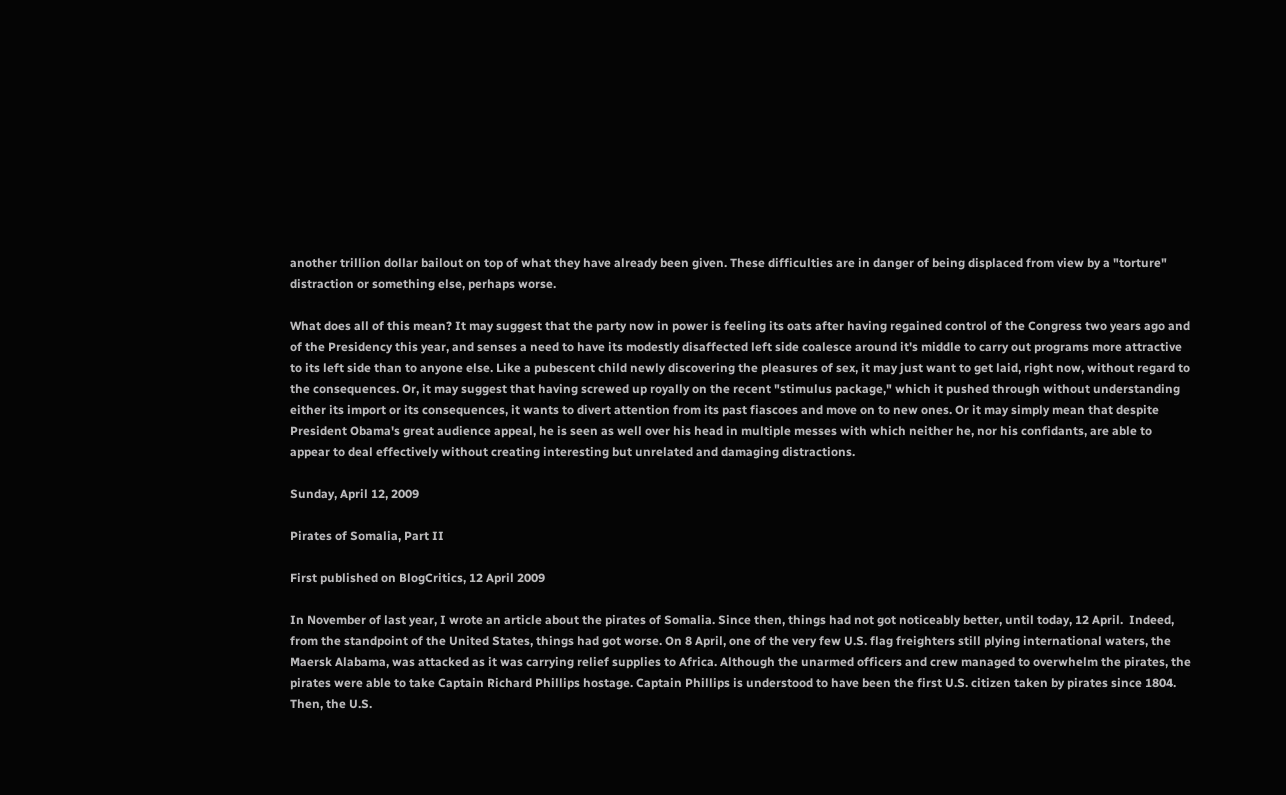another trillion dollar bailout on top of what they have already been given. These difficulties are in danger of being displaced from view by a "torture" distraction or something else, perhaps worse.

What does all of this mean? It may suggest that the party now in power is feeling its oats after having regained control of the Congress two years ago and of the Presidency this year, and senses a need to have its modestly disaffected left side coalesce around it's middle to carry out programs more attractive to its left side than to anyone else. Like a pubescent child newly discovering the pleasures of sex, it may just want to get laid, right now, without regard to the consequences. Or, it may suggest that having screwed up royally on the recent "stimulus package," which it pushed through without understanding either its import or its consequences, it wants to divert attention from its past fiascoes and move on to new ones. Or it may simply mean that despite President Obama's great audience appeal, he is seen as well over his head in multiple messes with which neither he, nor his confidants, are able to appear to deal effectively without creating interesting but unrelated and damaging distractions.

Sunday, April 12, 2009

Pirates of Somalia, Part II

First published on BlogCritics, 12 April 2009

In November of last year, I wrote an article about the pirates of Somalia. Since then, things had not got noticeably better, until today, 12 April.  Indeed, from the standpoint of the United States, things had got worse. On 8 April, one of the very few U.S. flag freighters still plying international waters, the Maersk Alabama, was attacked as it was carrying relief supplies to Africa. Although the unarmed officers and crew managed to overwhelm the pirates, the pirates were able to take Captain Richard Phillips hostage. Captain Phillips is understood to have been the first U.S. citizen taken by pirates since 1804. Then, the U.S.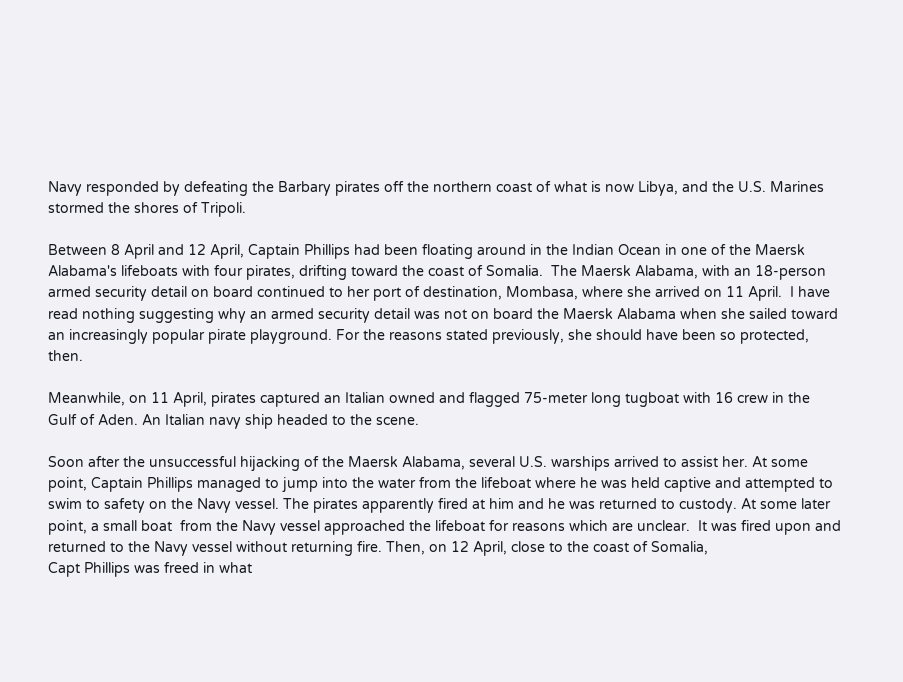Navy responded by defeating the Barbary pirates off the northern coast of what is now Libya, and the U.S. Marines stormed the shores of Tripoli.

Between 8 April and 12 April, Captain Phillips had been floating around in the Indian Ocean in one of the Maersk Alabama's lifeboats with four pirates, drifting toward the coast of Somalia.  The Maersk Alabama, with an 18-person armed security detail on board continued to her port of destination, Mombasa, where she arrived on 11 April.  I have read nothing suggesting why an armed security detail was not on board the Maersk Alabama when she sailed toward an increasingly popular pirate playground. For the reasons stated previously, she should have been so protected, then.

Meanwhile, on 11 April, pirates captured an Italian owned and flagged 75-meter long tugboat with 16 crew in the  Gulf of Aden. An Italian navy ship headed to the scene.

Soon after the unsuccessful hijacking of the Maersk Alabama, several U.S. warships arrived to assist her. At some point, Captain Phillips managed to jump into the water from the lifeboat where he was held captive and attempted to swim to safety on the Navy vessel. The pirates apparently fired at him and he was returned to custody. At some later point, a small boat  from the Navy vessel approached the lifeboat for reasons which are unclear.  It was fired upon and returned to the Navy vessel without returning fire. Then, on 12 April, close to the coast of Somalia,
Capt Phillips was freed in what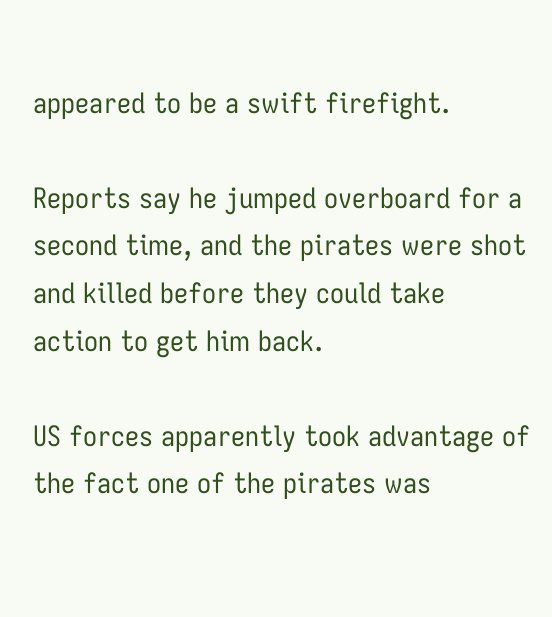appeared to be a swift firefight.

Reports say he jumped overboard for a second time, and the pirates were shot and killed before they could take action to get him back.

US forces apparently took advantage of the fact one of the pirates was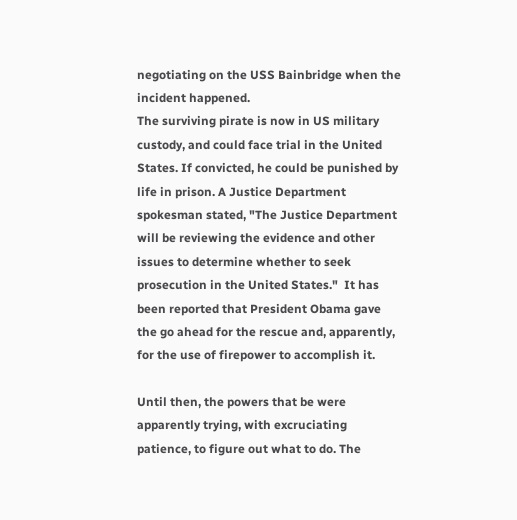negotiating on the USS Bainbridge when the incident happened.
The surviving pirate is now in US military custody, and could face trial in the United States. If convicted, he could be punished by life in prison. A Justice Department spokesman stated, "The Justice Department will be reviewing the evidence and other issues to determine whether to seek prosecution in the United States."  It has been reported that President Obama gave the go ahead for the rescue and, apparently, for the use of firepower to accomplish it.

Until then, the powers that be were apparently trying, with excruciating patience, to figure out what to do. The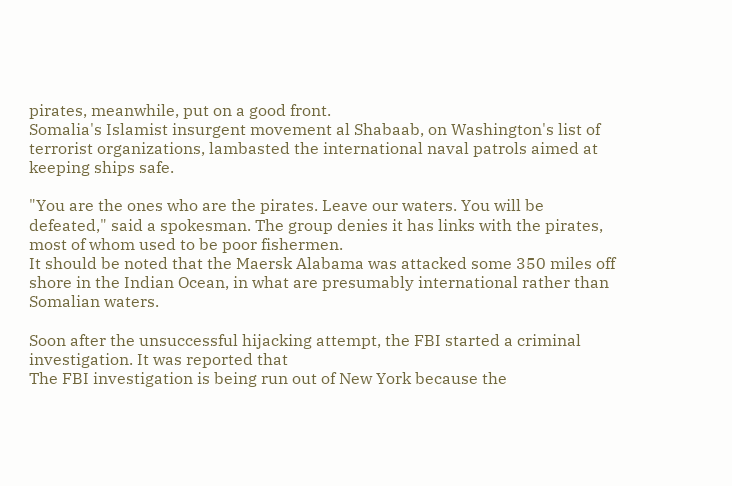pirates, meanwhile, put on a good front.
Somalia's Islamist insurgent movement al Shabaab, on Washington's list of terrorist organizations, lambasted the international naval patrols aimed at keeping ships safe.

"You are the ones who are the pirates. Leave our waters. You will be defeated," said a spokesman. The group denies it has links with the pirates, most of whom used to be poor fishermen.
It should be noted that the Maersk Alabama was attacked some 350 miles off shore in the Indian Ocean, in what are presumably international rather than Somalian waters.

Soon after the unsuccessful hijacking attempt, the FBI started a criminal investigation. It was reported that
The FBI investigation is being run out of New York because the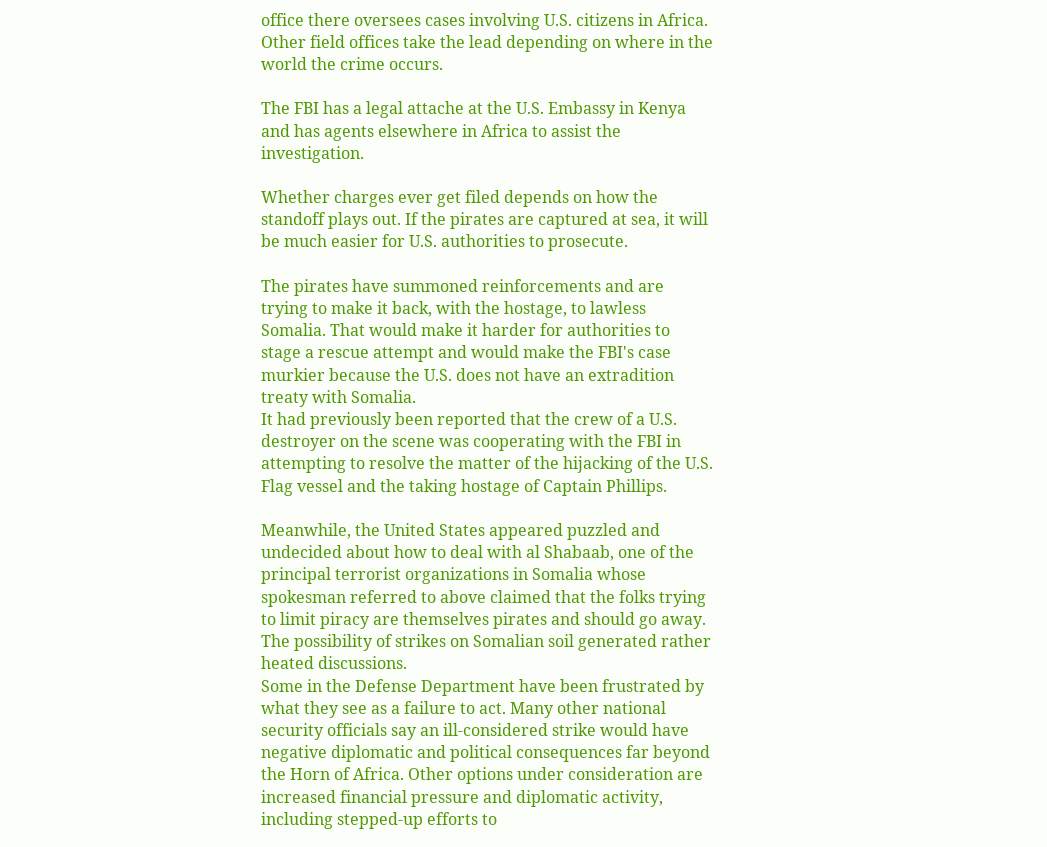office there oversees cases involving U.S. citizens in Africa. Other field offices take the lead depending on where in the world the crime occurs.

The FBI has a legal attache at the U.S. Embassy in Kenya and has agents elsewhere in Africa to assist the investigation.

Whether charges ever get filed depends on how the standoff plays out. If the pirates are captured at sea, it will be much easier for U.S. authorities to prosecute.

The pirates have summoned reinforcements and are trying to make it back, with the hostage, to lawless Somalia. That would make it harder for authorities to stage a rescue attempt and would make the FBI's case murkier because the U.S. does not have an extradition treaty with Somalia.
It had previously been reported that the crew of a U.S. destroyer on the scene was cooperating with the FBI in attempting to resolve the matter of the hijacking of the U.S. Flag vessel and the taking hostage of Captain Phillips.

Meanwhile, the United States appeared puzzled and undecided about how to deal with al Shabaab, one of the principal terrorist organizations in Somalia whose spokesman referred to above claimed that the folks trying to limit piracy are themselves pirates and should go away. The possibility of strikes on Somalian soil generated rather heated discussions.
Some in the Defense Department have been frustrated by what they see as a failure to act. Many other national security officials say an ill-considered strike would have negative diplomatic and political consequences far beyond the Horn of Africa. Other options under consideration are increased financial pressure and diplomatic activity, including stepped-up efforts to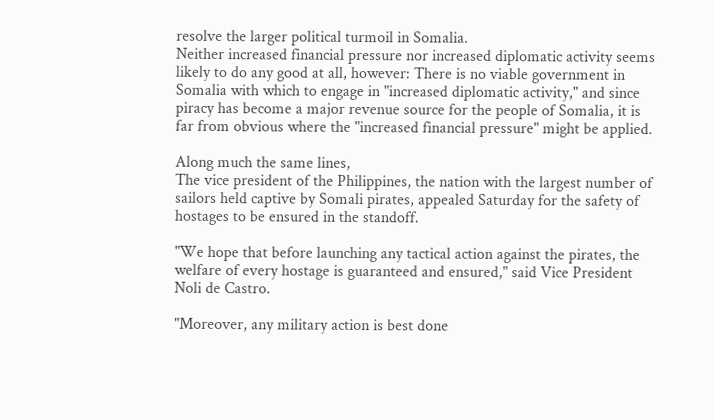resolve the larger political turmoil in Somalia.
Neither increased financial pressure nor increased diplomatic activity seems likely to do any good at all, however: There is no viable government in Somalia with which to engage in "increased diplomatic activity," and since piracy has become a major revenue source for the people of Somalia, it is far from obvious where the "increased financial pressure" might be applied.

Along much the same lines,
The vice president of the Philippines, the nation with the largest number of sailors held captive by Somali pirates, appealed Saturday for the safety of hostages to be ensured in the standoff.

"We hope that before launching any tactical action against the pirates, the welfare of every hostage is guaranteed and ensured," said Vice President Noli de Castro.

"Moreover, any military action is best done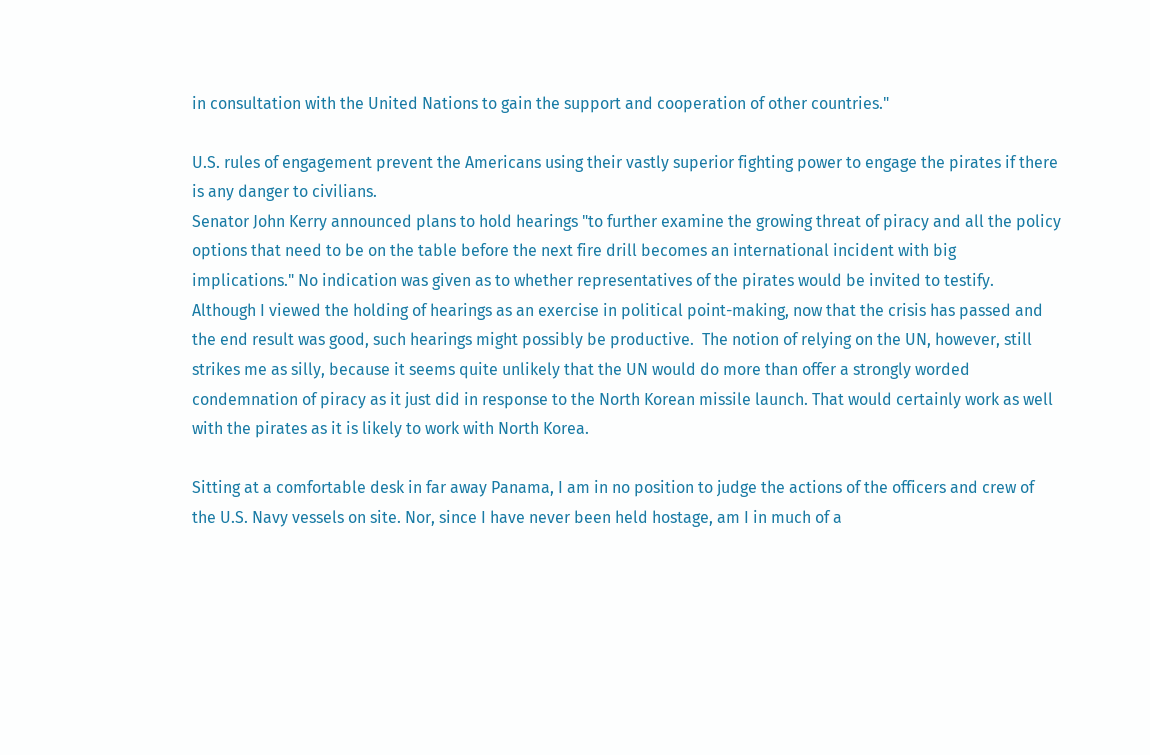in consultation with the United Nations to gain the support and cooperation of other countries."

U.S. rules of engagement prevent the Americans using their vastly superior fighting power to engage the pirates if there is any danger to civilians.
Senator John Kerry announced plans to hold hearings "to further examine the growing threat of piracy and all the policy options that need to be on the table before the next fire drill becomes an international incident with big implications." No indication was given as to whether representatives of the pirates would be invited to testify. Although I viewed the holding of hearings as an exercise in political point-making, now that the crisis has passed and the end result was good, such hearings might possibly be productive.  The notion of relying on the UN, however, still strikes me as silly, because it seems quite unlikely that the UN would do more than offer a strongly worded condemnation of piracy as it just did in response to the North Korean missile launch. That would certainly work as well with the pirates as it is likely to work with North Korea.

Sitting at a comfortable desk in far away Panama, I am in no position to judge the actions of the officers and crew of the U.S. Navy vessels on site. Nor, since I have never been held hostage, am I in much of a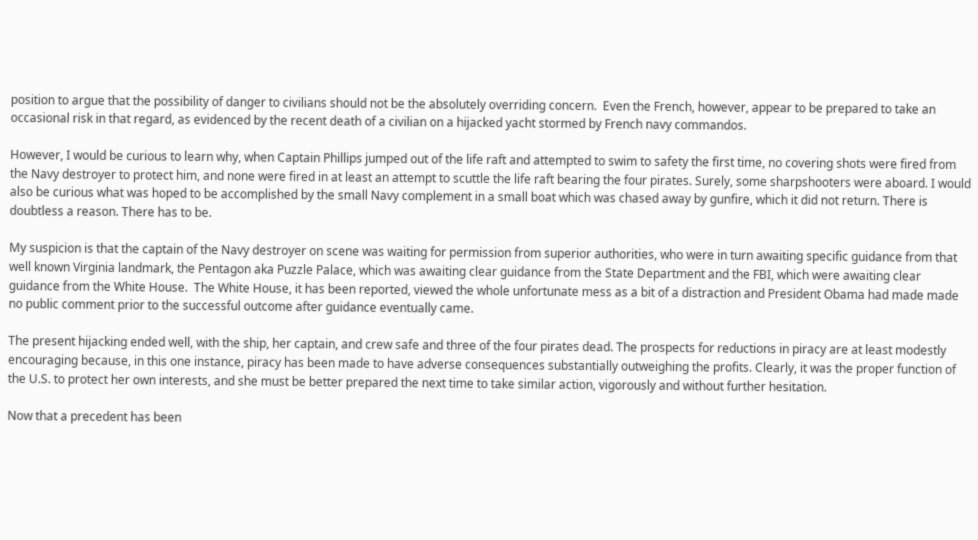position to argue that the possibility of danger to civilians should not be the absolutely overriding concern.  Even the French, however, appear to be prepared to take an occasional risk in that regard, as evidenced by the recent death of a civilian on a hijacked yacht stormed by French navy commandos.

However, I would be curious to learn why, when Captain Phillips jumped out of the life raft and attempted to swim to safety the first time, no covering shots were fired from the Navy destroyer to protect him, and none were fired in at least an attempt to scuttle the life raft bearing the four pirates. Surely, some sharpshooters were aboard. I would also be curious what was hoped to be accomplished by the small Navy complement in a small boat which was chased away by gunfire, which it did not return. There is doubtless a reason. There has to be.

My suspicion is that the captain of the Navy destroyer on scene was waiting for permission from superior authorities, who were in turn awaiting specific guidance from that well known Virginia landmark, the Pentagon aka Puzzle Palace, which was awaiting clear guidance from the State Department and the FBI, which were awaiting clear guidance from the White House.  The White House, it has been reported, viewed the whole unfortunate mess as a bit of a distraction and President Obama had made made no public comment prior to the successful outcome after guidance eventually came.

The present hijacking ended well, with the ship, her captain, and crew safe and three of the four pirates dead. The prospects for reductions in piracy are at least modestly encouraging because, in this one instance, piracy has been made to have adverse consequences substantially outweighing the profits. Clearly, it was the proper function of the U.S. to protect her own interests, and she must be better prepared the next time to take similar action, vigorously and without further hesitation.

Now that a precedent has been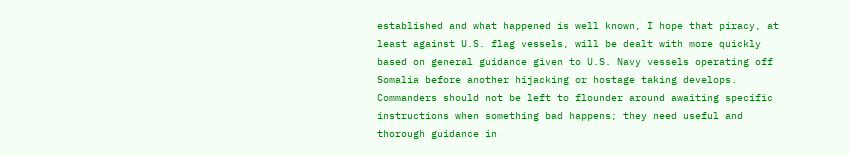established and what happened is well known, I hope that piracy, at least against U.S. flag vessels, will be dealt with more quickly based on general guidance given to U.S. Navy vessels operating off Somalia before another hijacking or hostage taking develops. Commanders should not be left to flounder around awaiting specific instructions when something bad happens; they need useful and thorough guidance in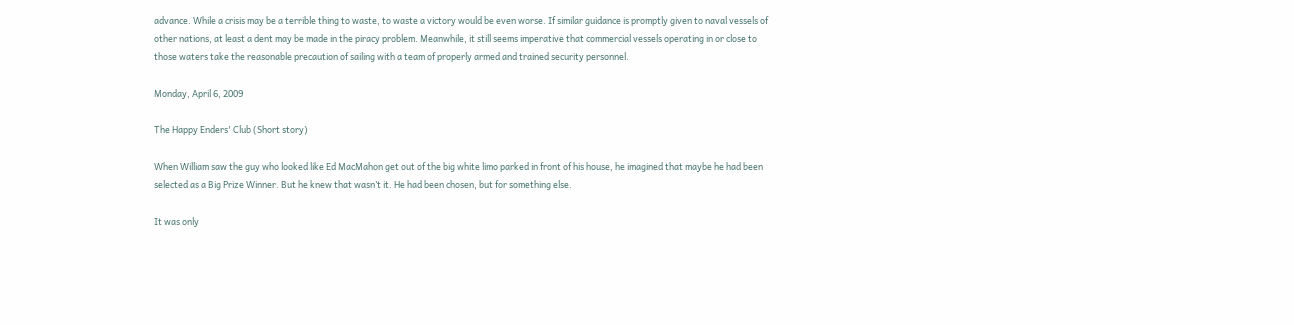advance. While a crisis may be a terrible thing to waste, to waste a victory would be even worse. If similar guidance is promptly given to naval vessels of other nations, at least a dent may be made in the piracy problem. Meanwhile, it still seems imperative that commercial vessels operating in or close to those waters take the reasonable precaution of sailing with a team of properly armed and trained security personnel.

Monday, April 6, 2009

The Happy Enders' Club (Short story)

When William saw the guy who looked like Ed MacMahon get out of the big white limo parked in front of his house, he imagined that maybe he had been selected as a Big Prize Winner. But he knew that wasn’t it. He had been chosen, but for something else.

It was only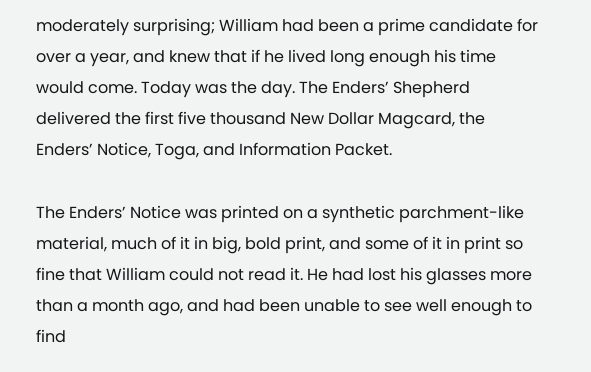moderately surprising; William had been a prime candidate for over a year, and knew that if he lived long enough his time would come. Today was the day. The Enders’ Shepherd delivered the first five thousand New Dollar Magcard, the Enders’ Notice, Toga, and Information Packet.

The Enders’ Notice was printed on a synthetic parchment-like material, much of it in big, bold print, and some of it in print so fine that William could not read it. He had lost his glasses more than a month ago, and had been unable to see well enough to find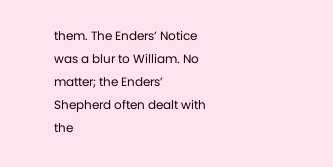them. The Enders’ Notice was a blur to William. No matter; the Enders’ Shepherd often dealt with the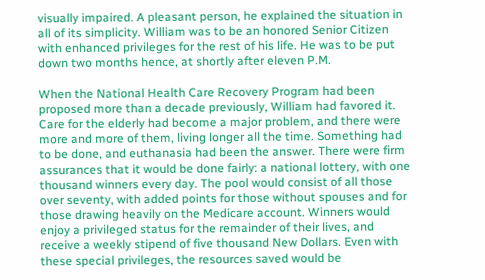visually impaired. A pleasant person, he explained the situation in all of its simplicity. William was to be an honored Senior Citizen with enhanced privileges for the rest of his life. He was to be put down two months hence, at shortly after eleven P.M.

When the National Health Care Recovery Program had been proposed more than a decade previously, William had favored it. Care for the elderly had become a major problem, and there were more and more of them, living longer all the time. Something had to be done, and euthanasia had been the answer. There were firm assurances that it would be done fairly: a national lottery, with one thousand winners every day. The pool would consist of all those over seventy, with added points for those without spouses and for those drawing heavily on the Medicare account. Winners would enjoy a privileged status for the remainder of their lives, and receive a weekly stipend of five thousand New Dollars. Even with these special privileges, the resources saved would be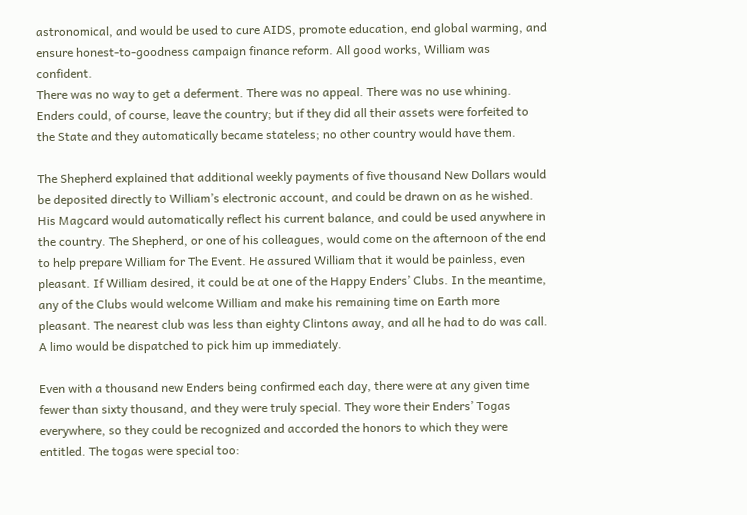astronomical, and would be used to cure AIDS, promote education, end global warming, and ensure honest-to-goodness campaign finance reform. All good works, William was confident.
There was no way to get a deferment. There was no appeal. There was no use whining. Enders could, of course, leave the country; but if they did all their assets were forfeited to the State and they automatically became stateless; no other country would have them.

The Shepherd explained that additional weekly payments of five thousand New Dollars would be deposited directly to William’s electronic account, and could be drawn on as he wished. His Magcard would automatically reflect his current balance, and could be used anywhere in the country. The Shepherd, or one of his colleagues, would come on the afternoon of the end to help prepare William for The Event. He assured William that it would be painless, even pleasant. If William desired, it could be at one of the Happy Enders’ Clubs. In the meantime, any of the Clubs would welcome William and make his remaining time on Earth more pleasant. The nearest club was less than eighty Clintons away, and all he had to do was call. A limo would be dispatched to pick him up immediately.

Even with a thousand new Enders being confirmed each day, there were at any given time fewer than sixty thousand, and they were truly special. They wore their Enders’ Togas everywhere, so they could be recognized and accorded the honors to which they were entitled. The togas were special too: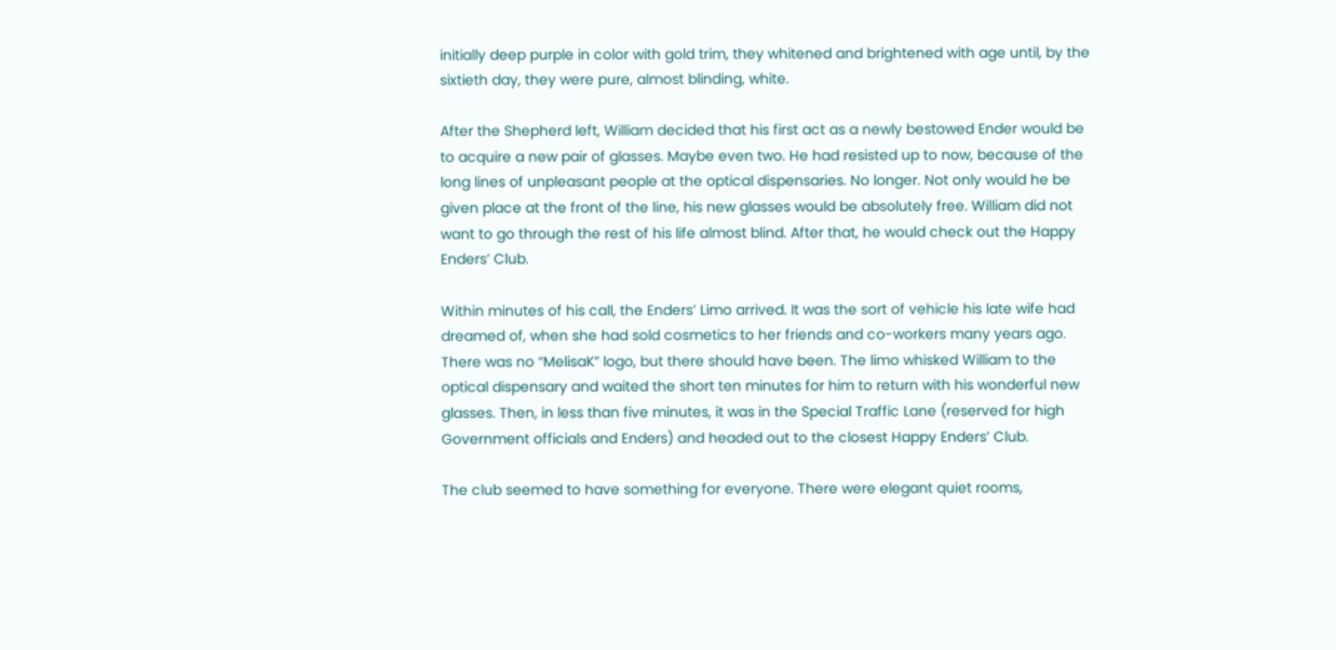initially deep purple in color with gold trim, they whitened and brightened with age until, by the sixtieth day, they were pure, almost blinding, white.

After the Shepherd left, William decided that his first act as a newly bestowed Ender would be to acquire a new pair of glasses. Maybe even two. He had resisted up to now, because of the long lines of unpleasant people at the optical dispensaries. No longer. Not only would he be given place at the front of the line, his new glasses would be absolutely free. William did not want to go through the rest of his life almost blind. After that, he would check out the Happy Enders’ Club.

Within minutes of his call, the Enders’ Limo arrived. It was the sort of vehicle his late wife had dreamed of, when she had sold cosmetics to her friends and co-workers many years ago. There was no “MelisaK” logo, but there should have been. The limo whisked William to the optical dispensary and waited the short ten minutes for him to return with his wonderful new glasses. Then, in less than five minutes, it was in the Special Traffic Lane (reserved for high Government officials and Enders) and headed out to the closest Happy Enders’ Club.

The club seemed to have something for everyone. There were elegant quiet rooms,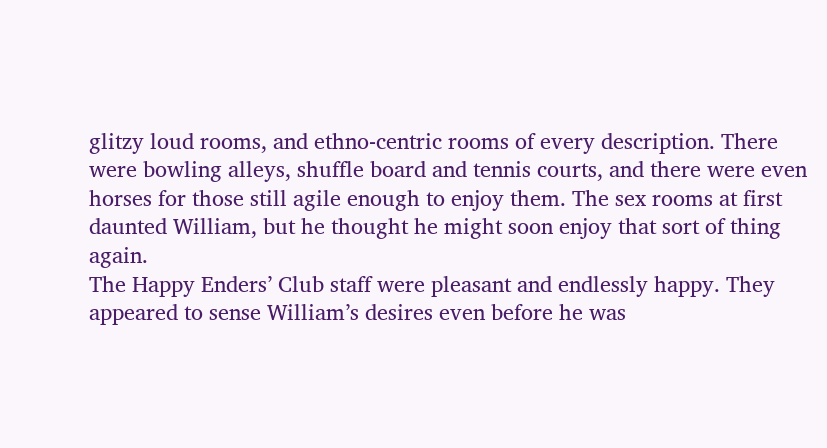glitzy loud rooms, and ethno-centric rooms of every description. There were bowling alleys, shuffle board and tennis courts, and there were even horses for those still agile enough to enjoy them. The sex rooms at first daunted William, but he thought he might soon enjoy that sort of thing again.
The Happy Enders’ Club staff were pleasant and endlessly happy. They appeared to sense William’s desires even before he was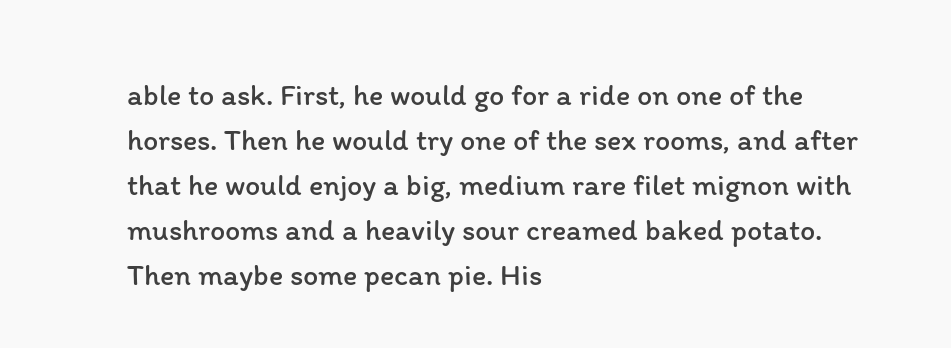able to ask. First, he would go for a ride on one of the horses. Then he would try one of the sex rooms, and after that he would enjoy a big, medium rare filet mignon with mushrooms and a heavily sour creamed baked potato. Then maybe some pecan pie. His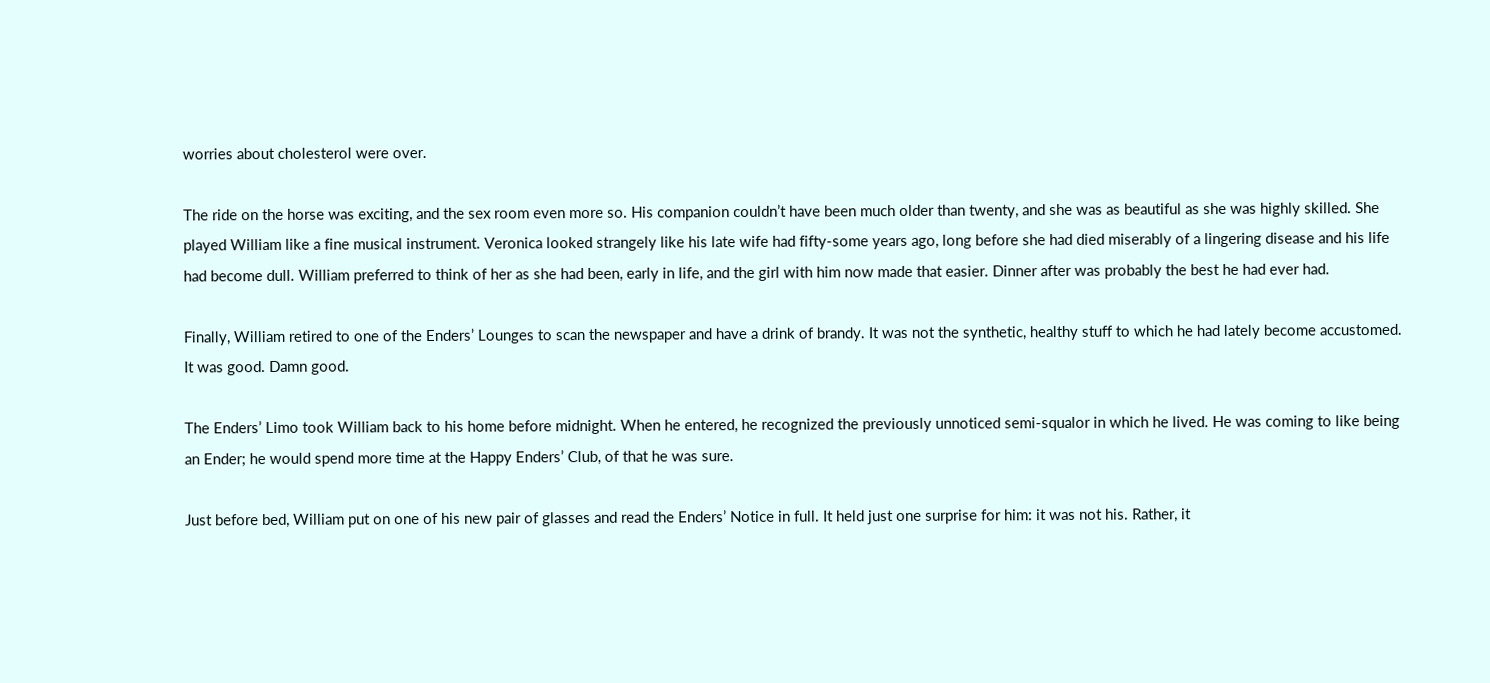worries about cholesterol were over.

The ride on the horse was exciting, and the sex room even more so. His companion couldn’t have been much older than twenty, and she was as beautiful as she was highly skilled. She played William like a fine musical instrument. Veronica looked strangely like his late wife had fifty-some years ago, long before she had died miserably of a lingering disease and his life had become dull. William preferred to think of her as she had been, early in life, and the girl with him now made that easier. Dinner after was probably the best he had ever had.

Finally, William retired to one of the Enders’ Lounges to scan the newspaper and have a drink of brandy. It was not the synthetic, healthy stuff to which he had lately become accustomed. It was good. Damn good.

The Enders’ Limo took William back to his home before midnight. When he entered, he recognized the previously unnoticed semi-squalor in which he lived. He was coming to like being an Ender; he would spend more time at the Happy Enders’ Club, of that he was sure.

Just before bed, William put on one of his new pair of glasses and read the Enders’ Notice in full. It held just one surprise for him: it was not his. Rather, it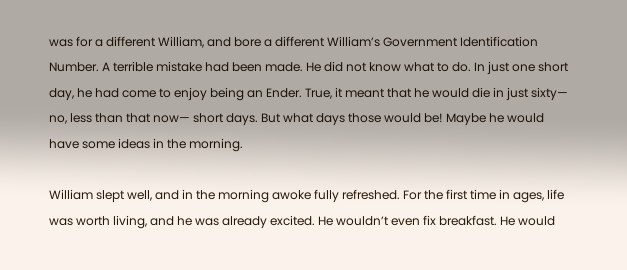was for a different William, and bore a different William’s Government Identification Number. A terrible mistake had been made. He did not know what to do. In just one short day, he had come to enjoy being an Ender. True, it meant that he would die in just sixty— no, less than that now— short days. But what days those would be! Maybe he would have some ideas in the morning.

William slept well, and in the morning awoke fully refreshed. For the first time in ages, life was worth living, and he was already excited. He wouldn’t even fix breakfast. He would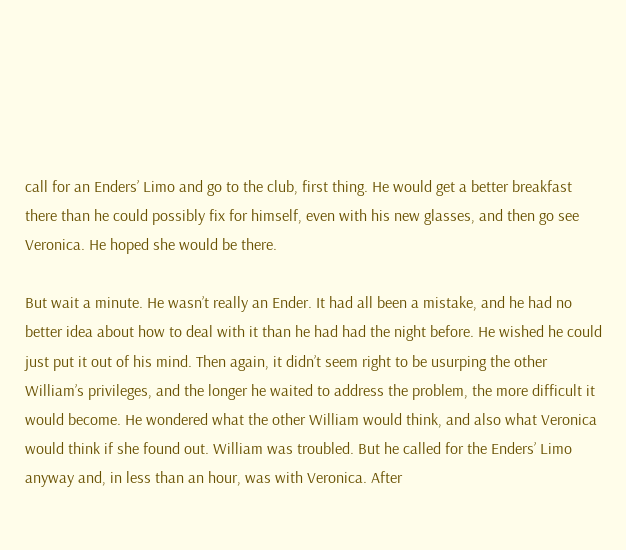call for an Enders’ Limo and go to the club, first thing. He would get a better breakfast there than he could possibly fix for himself, even with his new glasses, and then go see Veronica. He hoped she would be there.

But wait a minute. He wasn’t really an Ender. It had all been a mistake, and he had no better idea about how to deal with it than he had had the night before. He wished he could just put it out of his mind. Then again, it didn’t seem right to be usurping the other William’s privileges, and the longer he waited to address the problem, the more difficult it would become. He wondered what the other William would think, and also what Veronica would think if she found out. William was troubled. But he called for the Enders’ Limo anyway and, in less than an hour, was with Veronica. After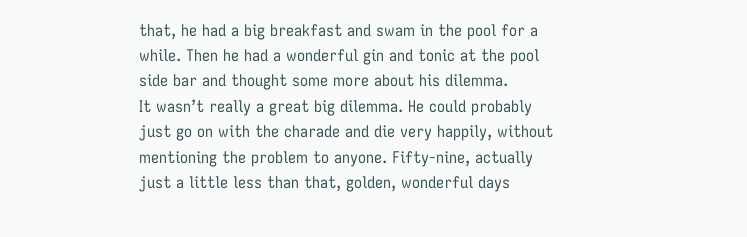that, he had a big breakfast and swam in the pool for a while. Then he had a wonderful gin and tonic at the pool side bar and thought some more about his dilemma.
It wasn’t really a great big dilemma. He could probably just go on with the charade and die very happily, without mentioning the problem to anyone. Fifty-nine, actually just a little less than that, golden, wonderful days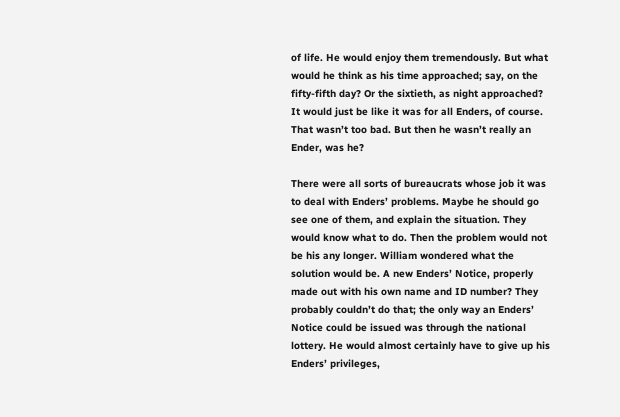of life. He would enjoy them tremendously. But what would he think as his time approached; say, on the fifty-fifth day? Or the sixtieth, as night approached? It would just be like it was for all Enders, of course. That wasn’t too bad. But then he wasn’t really an Ender, was he?

There were all sorts of bureaucrats whose job it was to deal with Enders’ problems. Maybe he should go see one of them, and explain the situation. They would know what to do. Then the problem would not be his any longer. William wondered what the solution would be. A new Enders’ Notice, properly made out with his own name and ID number? They probably couldn’t do that; the only way an Enders’ Notice could be issued was through the national lottery. He would almost certainly have to give up his Enders’ privileges,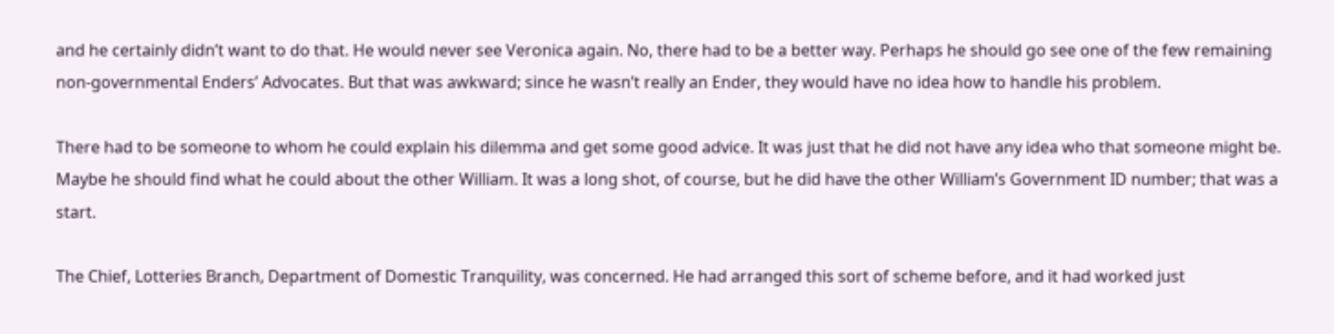and he certainly didn’t want to do that. He would never see Veronica again. No, there had to be a better way. Perhaps he should go see one of the few remaining non-governmental Enders’ Advocates. But that was awkward; since he wasn’t really an Ender, they would have no idea how to handle his problem.

There had to be someone to whom he could explain his dilemma and get some good advice. It was just that he did not have any idea who that someone might be. Maybe he should find what he could about the other William. It was a long shot, of course, but he did have the other William’s Government ID number; that was a start.

The Chief, Lotteries Branch, Department of Domestic Tranquility, was concerned. He had arranged this sort of scheme before, and it had worked just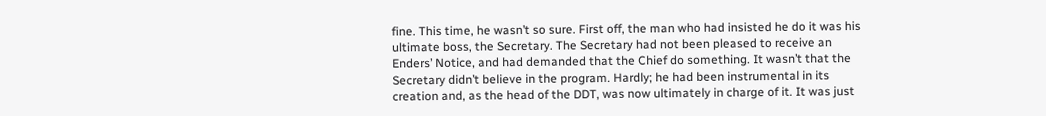fine. This time, he wasn’t so sure. First off, the man who had insisted he do it was his ultimate boss, the Secretary. The Secretary had not been pleased to receive an Enders’ Notice, and had demanded that the Chief do something. It wasn’t that the Secretary didn’t believe in the program. Hardly; he had been instrumental in its creation and, as the head of the DDT, was now ultimately in charge of it. It was just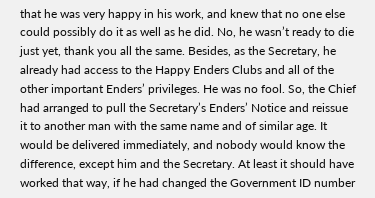that he was very happy in his work, and knew that no one else could possibly do it as well as he did. No, he wasn’t ready to die just yet, thank you all the same. Besides, as the Secretary, he already had access to the Happy Enders Clubs and all of the other important Enders’ privileges. He was no fool. So, the Chief had arranged to pull the Secretary’s Enders’ Notice and reissue it to another man with the same name and of similar age. It would be delivered immediately, and nobody would know the difference, except him and the Secretary. At least it should have worked that way, if he had changed the Government ID number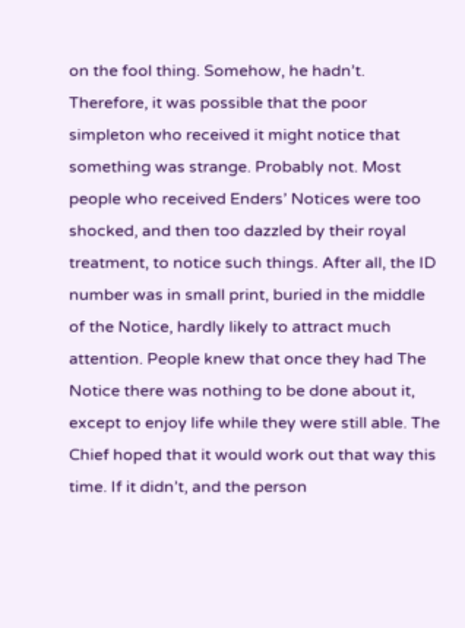on the fool thing. Somehow, he hadn’t. Therefore, it was possible that the poor simpleton who received it might notice that something was strange. Probably not. Most people who received Enders’ Notices were too shocked, and then too dazzled by their royal treatment, to notice such things. After all, the ID number was in small print, buried in the middle of the Notice, hardly likely to attract much attention. People knew that once they had The Notice there was nothing to be done about it, except to enjoy life while they were still able. The Chief hoped that it would work out that way this time. If it didn’t, and the person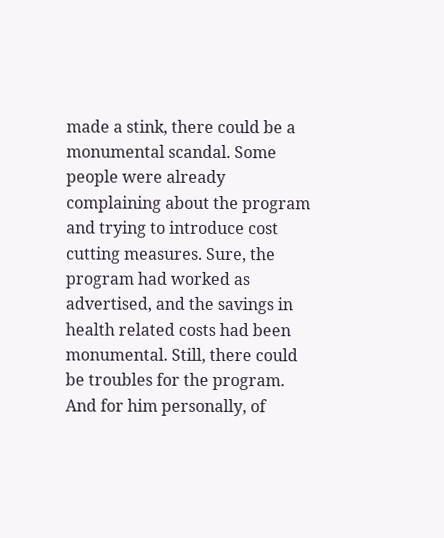made a stink, there could be a monumental scandal. Some people were already complaining about the program and trying to introduce cost cutting measures. Sure, the program had worked as advertised, and the savings in health related costs had been monumental. Still, there could be troubles for the program. And for him personally, of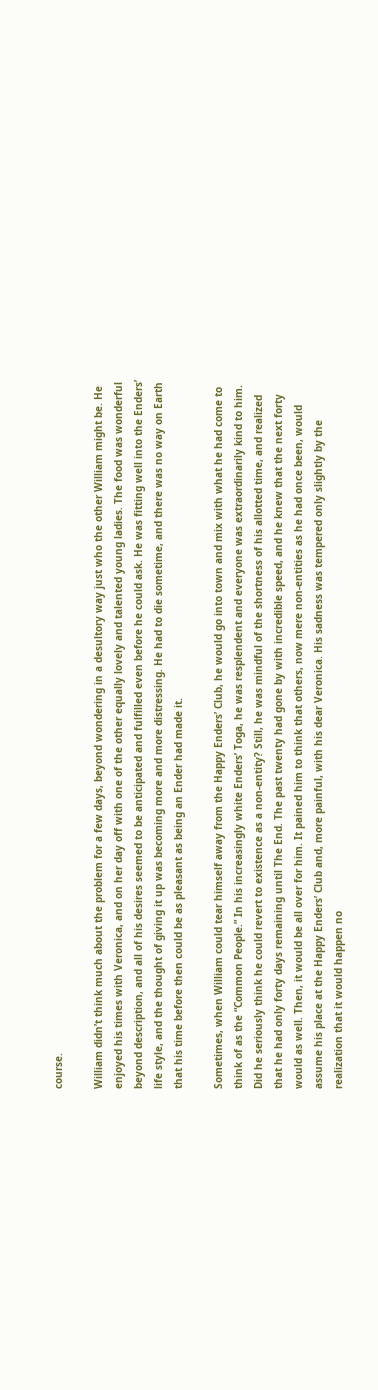course.

William didn’t think much about the problem for a few days, beyond wondering in a desultory way just who the other William might be. He enjoyed his times with Veronica, and on her day off with one of the other equally lovely and talented young ladies. The food was wonderful beyond description, and all of his desires seemed to be anticipated and fulfilled even before he could ask. He was fitting well into the Enders’ life style, and the thought of giving it up was becoming more and more distressing. He had to die sometime, and there was no way on Earth that his time before then could be as pleasant as being an Ender had made it.

Sometimes, when William could tear himself away from the Happy Enders’ Club, he would go into town and mix with what he had come to think of as the “Common People.” In his increasingly white Enders’ Toga, he was resplendent and everyone was extraordinarily kind to him. Did he seriously think he could revert to existence as a non-entity? Still, he was mindful of the shortness of his allotted time, and realized that he had only forty days remaining until The End. The past twenty had gone by with incredible speed, and he knew that the next forty would as well. Then, it would be all over for him. It pained him to think that others, now mere non-entities as he had once been, would assume his place at the Happy Enders’ Club and, more painful, with his dear Veronica. His sadness was tempered only slightly by the realization that it would happen no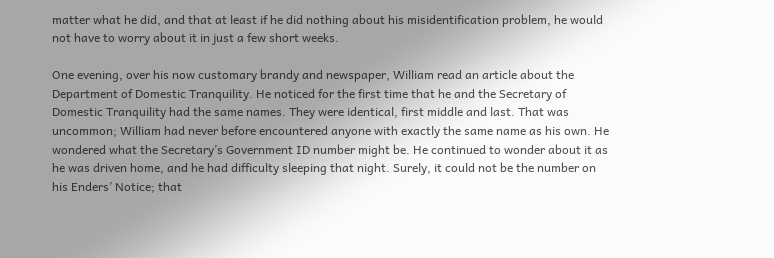matter what he did, and that at least if he did nothing about his misidentification problem, he would not have to worry about it in just a few short weeks.

One evening, over his now customary brandy and newspaper, William read an article about the Department of Domestic Tranquility. He noticed for the first time that he and the Secretary of Domestic Tranquility had the same names. They were identical, first middle and last. That was uncommon; William had never before encountered anyone with exactly the same name as his own. He wondered what the Secretary’s Government ID number might be. He continued to wonder about it as he was driven home, and he had difficulty sleeping that night. Surely, it could not be the number on his Enders’ Notice; that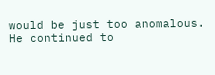would be just too anomalous. He continued to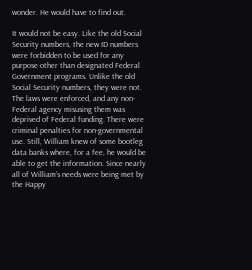wonder. He would have to find out.

It would not be easy. Like the old Social Security numbers, the new ID numbers were forbidden to be used for any purpose other than designated Federal Government programs. Unlike the old Social Security numbers, they were not. The laws were enforced, and any non-Federal agency misusing them was deprived of Federal funding. There were criminal penalties for non-governmental use. Still, William knew of some bootleg data banks where, for a fee, he would be able to get the information. Since nearly all of William’s needs were being met by the Happy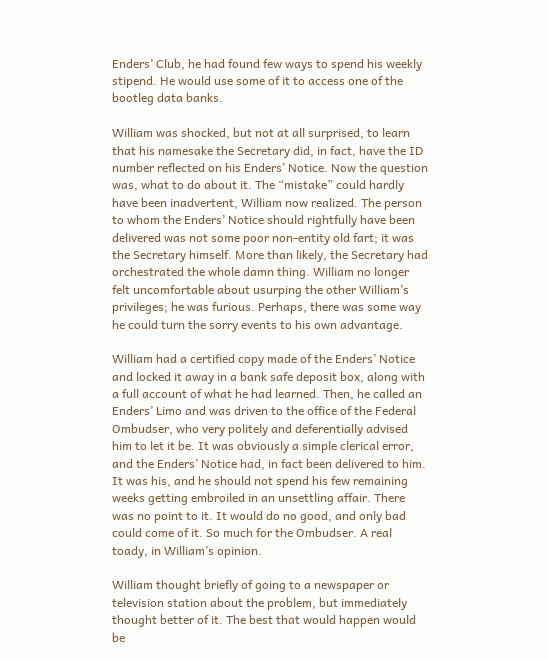Enders’ Club, he had found few ways to spend his weekly stipend. He would use some of it to access one of the bootleg data banks.

William was shocked, but not at all surprised, to learn that his namesake the Secretary did, in fact, have the ID number reflected on his Enders’ Notice. Now the question was, what to do about it. The “mistake” could hardly have been inadvertent, William now realized. The person to whom the Enders’ Notice should rightfully have been delivered was not some poor non-entity old fart; it was the Secretary himself. More than likely, the Secretary had orchestrated the whole damn thing. William no longer felt uncomfortable about usurping the other William’s privileges; he was furious. Perhaps, there was some way he could turn the sorry events to his own advantage.

William had a certified copy made of the Enders’ Notice and locked it away in a bank safe deposit box, along with a full account of what he had learned. Then, he called an Enders’ Limo and was driven to the office of the Federal Ombudser, who very politely and deferentially advised him to let it be. It was obviously a simple clerical error, and the Enders’ Notice had, in fact been delivered to him. It was his, and he should not spend his few remaining weeks getting embroiled in an unsettling affair. There was no point to it. It would do no good, and only bad could come of it. So much for the Ombudser. A real toady, in William’s opinion.

William thought briefly of going to a newspaper or television station about the problem, but immediately thought better of it. The best that would happen would be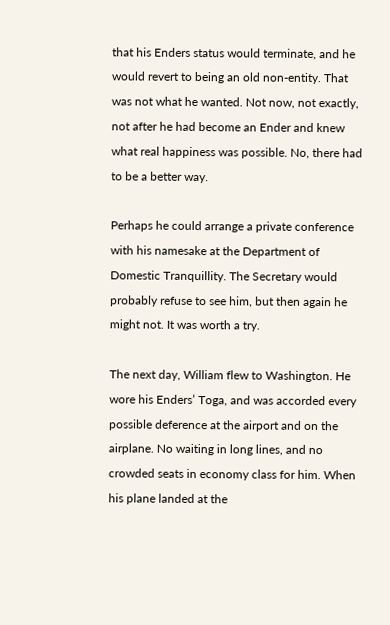that his Enders status would terminate, and he would revert to being an old non-entity. That was not what he wanted. Not now, not exactly, not after he had become an Ender and knew what real happiness was possible. No, there had to be a better way.

Perhaps he could arrange a private conference with his namesake at the Department of Domestic Tranquillity. The Secretary would probably refuse to see him, but then again he might not. It was worth a try.

The next day, William flew to Washington. He wore his Enders’ Toga, and was accorded every possible deference at the airport and on the airplane. No waiting in long lines, and no crowded seats in economy class for him. When his plane landed at the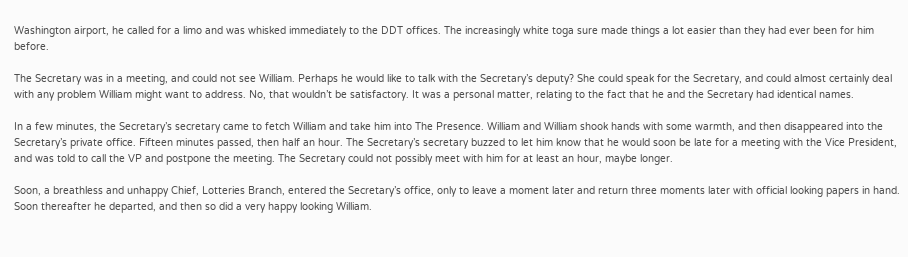Washington airport, he called for a limo and was whisked immediately to the DDT offices. The increasingly white toga sure made things a lot easier than they had ever been for him before.

The Secretary was in a meeting, and could not see William. Perhaps he would like to talk with the Secretary’s deputy? She could speak for the Secretary, and could almost certainly deal with any problem William might want to address. No, that wouldn’t be satisfactory. It was a personal matter, relating to the fact that he and the Secretary had identical names.

In a few minutes, the Secretary’s secretary came to fetch William and take him into The Presence. William and William shook hands with some warmth, and then disappeared into the Secretary’s private office. Fifteen minutes passed, then half an hour. The Secretary’s secretary buzzed to let him know that he would soon be late for a meeting with the Vice President, and was told to call the VP and postpone the meeting. The Secretary could not possibly meet with him for at least an hour, maybe longer.

Soon, a breathless and unhappy Chief, Lotteries Branch, entered the Secretary’s office, only to leave a moment later and return three moments later with official looking papers in hand. Soon thereafter he departed, and then so did a very happy looking William.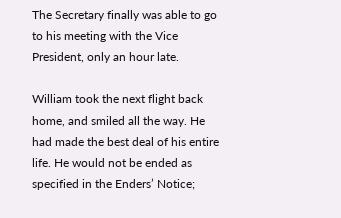The Secretary finally was able to go to his meeting with the Vice President, only an hour late.

William took the next flight back home, and smiled all the way. He had made the best deal of his entire life. He would not be ended as specified in the Enders’ Notice;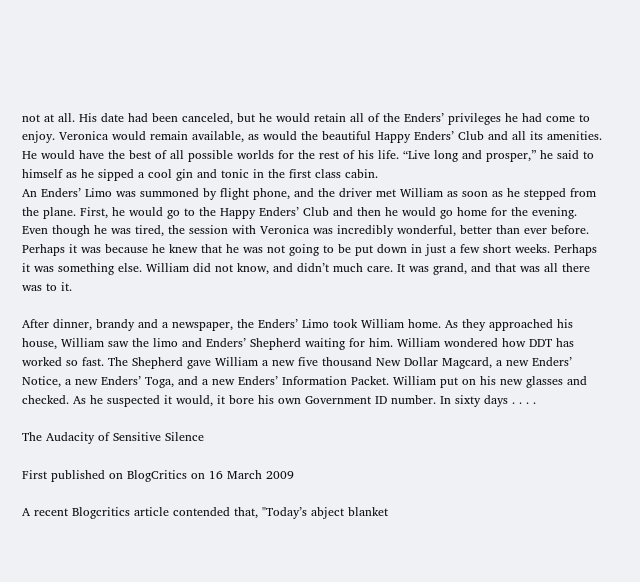not at all. His date had been canceled, but he would retain all of the Enders’ privileges he had come to enjoy. Veronica would remain available, as would the beautiful Happy Enders’ Club and all its amenities. He would have the best of all possible worlds for the rest of his life. “Live long and prosper,” he said to himself as he sipped a cool gin and tonic in the first class cabin.
An Enders’ Limo was summoned by flight phone, and the driver met William as soon as he stepped from the plane. First, he would go to the Happy Enders’ Club and then he would go home for the evening. Even though he was tired, the session with Veronica was incredibly wonderful, better than ever before. Perhaps it was because he knew that he was not going to be put down in just a few short weeks. Perhaps it was something else. William did not know, and didn’t much care. It was grand, and that was all there was to it.

After dinner, brandy and a newspaper, the Enders’ Limo took William home. As they approached his house, William saw the limo and Enders’ Shepherd waiting for him. William wondered how DDT has worked so fast. The Shepherd gave William a new five thousand New Dollar Magcard, a new Enders’ Notice, a new Enders’ Toga, and a new Enders’ Information Packet. William put on his new glasses and checked. As he suspected it would, it bore his own Government ID number. In sixty days . . . .

The Audacity of Sensitive Silence

First published on BlogCritics on 16 March 2009

A recent Blogcritics article contended that, "Today’s abject blanket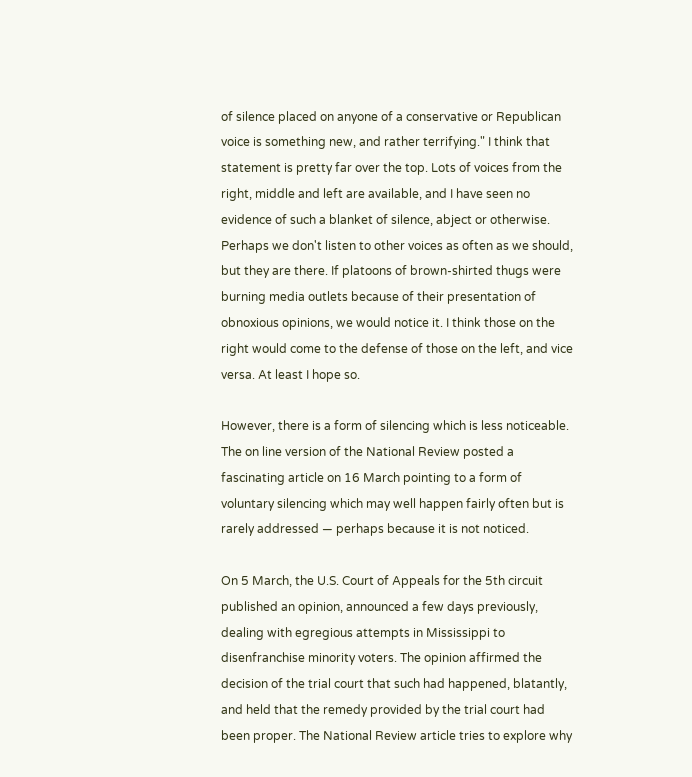of silence placed on anyone of a conservative or Republican voice is something new, and rather terrifying." I think that statement is pretty far over the top. Lots of voices from the right, middle and left are available, and I have seen no evidence of such a blanket of silence, abject or otherwise. Perhaps we don't listen to other voices as often as we should, but they are there. If platoons of brown-shirted thugs were burning media outlets because of their presentation of obnoxious opinions, we would notice it. I think those on the right would come to the defense of those on the left, and vice versa. At least I hope so.

However, there is a form of silencing which is less noticeable. The on line version of the National Review posted a fascinating article on 16 March pointing to a form of voluntary silencing which may well happen fairly often but is rarely addressed — perhaps because it is not noticed.

On 5 March, the U.S. Court of Appeals for the 5th circuit published an opinion, announced a few days previously, dealing with egregious attempts in Mississippi to disenfranchise minority voters. The opinion affirmed the decision of the trial court that such had happened, blatantly, and held that the remedy provided by the trial court had been proper. The National Review article tries to explore why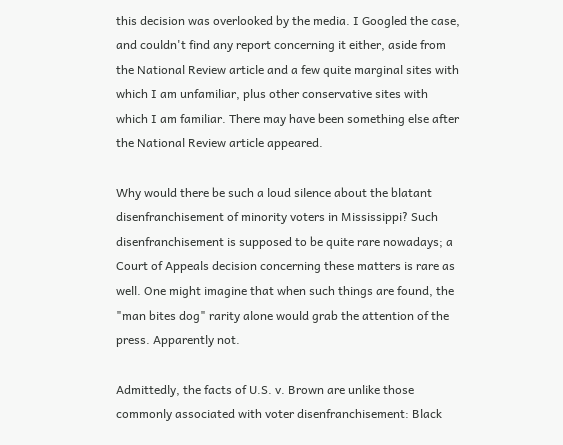this decision was overlooked by the media. I Googled the case, and couldn't find any report concerning it either, aside from the National Review article and a few quite marginal sites with which I am unfamiliar, plus other conservative sites with which I am familiar. There may have been something else after the National Review article appeared.

Why would there be such a loud silence about the blatant disenfranchisement of minority voters in Mississippi? Such disenfranchisement is supposed to be quite rare nowadays; a Court of Appeals decision concerning these matters is rare as well. One might imagine that when such things are found, the "man bites dog" rarity alone would grab the attention of the press. Apparently not.

Admittedly, the facts of U.S. v. Brown are unlike those commonly associated with voter disenfranchisement: Black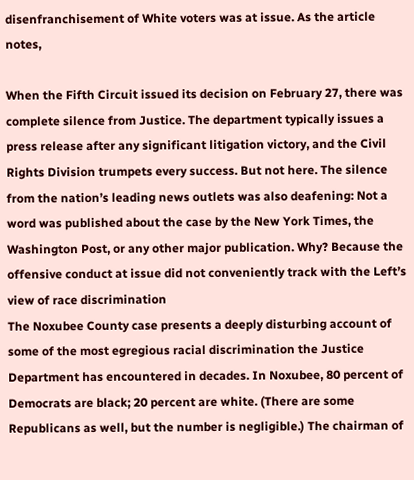disenfranchisement of White voters was at issue. As the article notes,

When the Fifth Circuit issued its decision on February 27, there was complete silence from Justice. The department typically issues a press release after any significant litigation victory, and the Civil Rights Division trumpets every success. But not here. The silence from the nation’s leading news outlets was also deafening: Not a word was published about the case by the New York Times, the Washington Post, or any other major publication. Why? Because the offensive conduct at issue did not conveniently track with the Left’s view of race discrimination
The Noxubee County case presents a deeply disturbing account of some of the most egregious racial discrimination the Justice Department has encountered in decades. In Noxubee, 80 percent of Democrats are black; 20 percent are white. (There are some Republicans as well, but the number is negligible.) The chairman of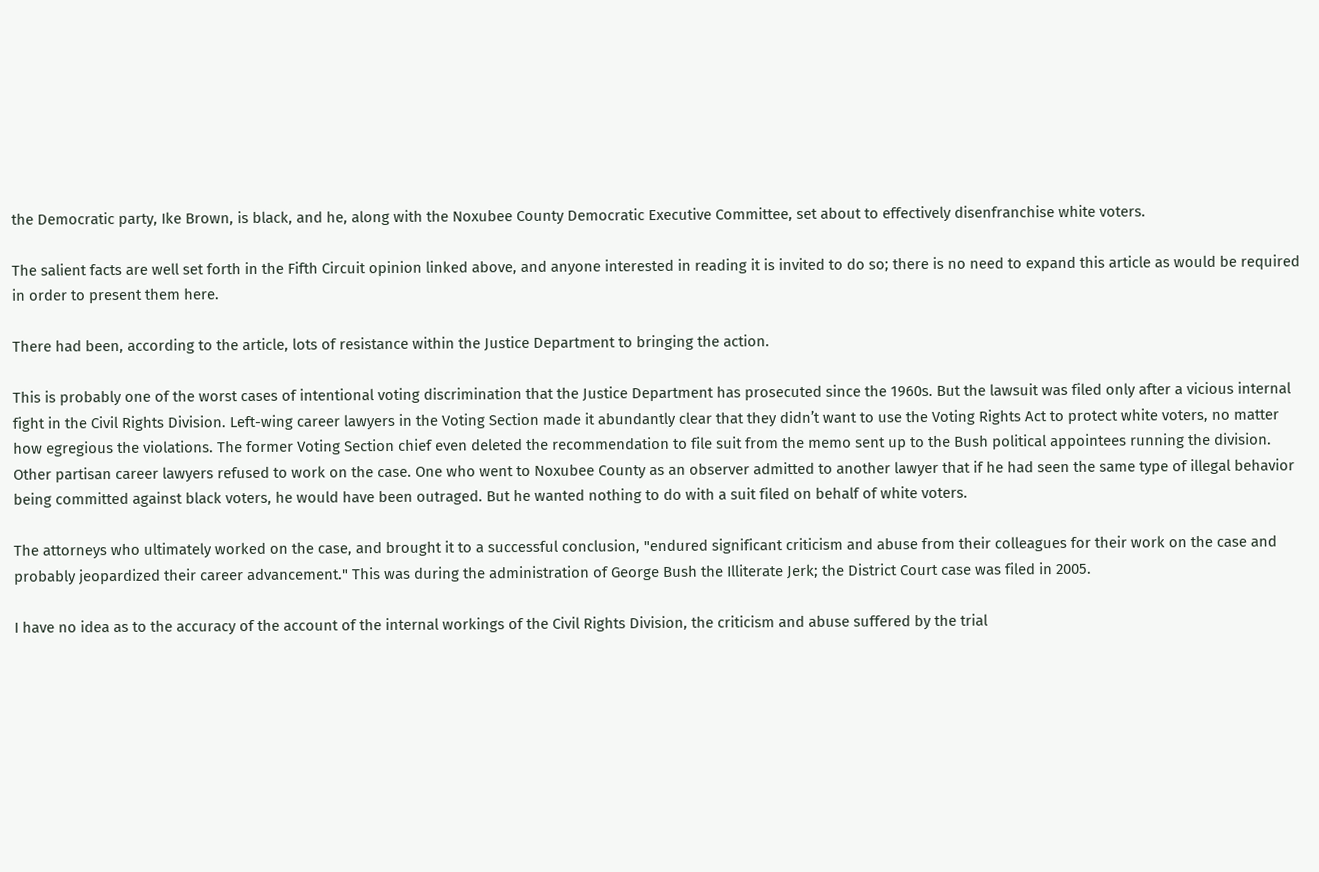the Democratic party, Ike Brown, is black, and he, along with the Noxubee County Democratic Executive Committee, set about to effectively disenfranchise white voters.

The salient facts are well set forth in the Fifth Circuit opinion linked above, and anyone interested in reading it is invited to do so; there is no need to expand this article as would be required in order to present them here.

There had been, according to the article, lots of resistance within the Justice Department to bringing the action.

This is probably one of the worst cases of intentional voting discrimination that the Justice Department has prosecuted since the 1960s. But the lawsuit was filed only after a vicious internal fight in the Civil Rights Division. Left-wing career lawyers in the Voting Section made it abundantly clear that they didn’t want to use the Voting Rights Act to protect white voters, no matter how egregious the violations. The former Voting Section chief even deleted the recommendation to file suit from the memo sent up to the Bush political appointees running the division. Other partisan career lawyers refused to work on the case. One who went to Noxubee County as an observer admitted to another lawyer that if he had seen the same type of illegal behavior being committed against black voters, he would have been outraged. But he wanted nothing to do with a suit filed on behalf of white voters.

The attorneys who ultimately worked on the case, and brought it to a successful conclusion, "endured significant criticism and abuse from their colleagues for their work on the case and probably jeopardized their career advancement." This was during the administration of George Bush the Illiterate Jerk; the District Court case was filed in 2005.

I have no idea as to the accuracy of the account of the internal workings of the Civil Rights Division, the criticism and abuse suffered by the trial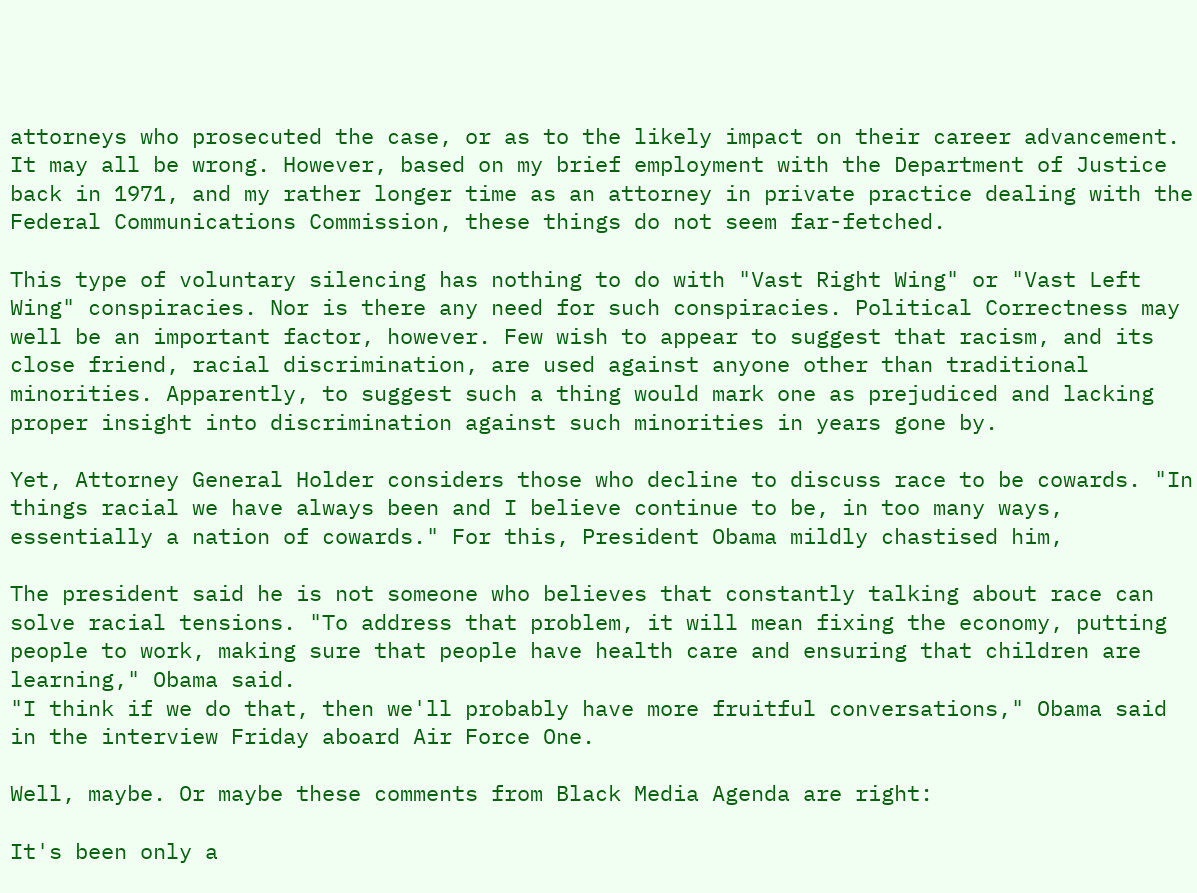attorneys who prosecuted the case, or as to the likely impact on their career advancement. It may all be wrong. However, based on my brief employment with the Department of Justice back in 1971, and my rather longer time as an attorney in private practice dealing with the Federal Communications Commission, these things do not seem far-fetched.

This type of voluntary silencing has nothing to do with "Vast Right Wing" or "Vast Left Wing" conspiracies. Nor is there any need for such conspiracies. Political Correctness may well be an important factor, however. Few wish to appear to suggest that racism, and its close friend, racial discrimination, are used against anyone other than traditional minorities. Apparently, to suggest such a thing would mark one as prejudiced and lacking proper insight into discrimination against such minorities in years gone by.

Yet, Attorney General Holder considers those who decline to discuss race to be cowards. "In things racial we have always been and I believe continue to be, in too many ways, essentially a nation of cowards." For this, President Obama mildly chastised him,

The president said he is not someone who believes that constantly talking about race can solve racial tensions. "To address that problem, it will mean fixing the economy, putting people to work, making sure that people have health care and ensuring that children are learning," Obama said.
"I think if we do that, then we'll probably have more fruitful conversations," Obama said in the interview Friday aboard Air Force One.

Well, maybe. Or maybe these comments from Black Media Agenda are right:

It's been only a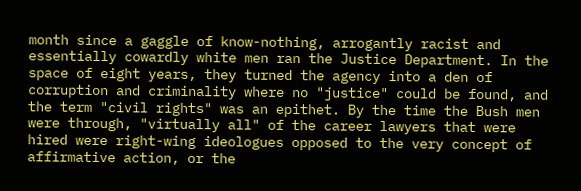month since a gaggle of know-nothing, arrogantly racist and essentially cowardly white men ran the Justice Department. In the space of eight years, they turned the agency into a den of corruption and criminality where no "justice" could be found, and the term "civil rights" was an epithet. By the time the Bush men were through, "virtually all" of the career lawyers that were hired were right-wing ideologues opposed to the very concept of affirmative action, or the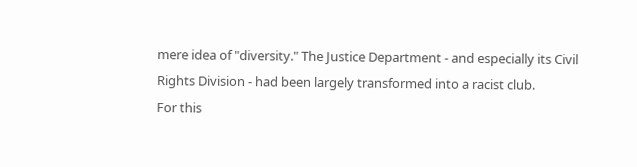mere idea of "diversity." The Justice Department - and especially its Civil Rights Division - had been largely transformed into a racist club.
For this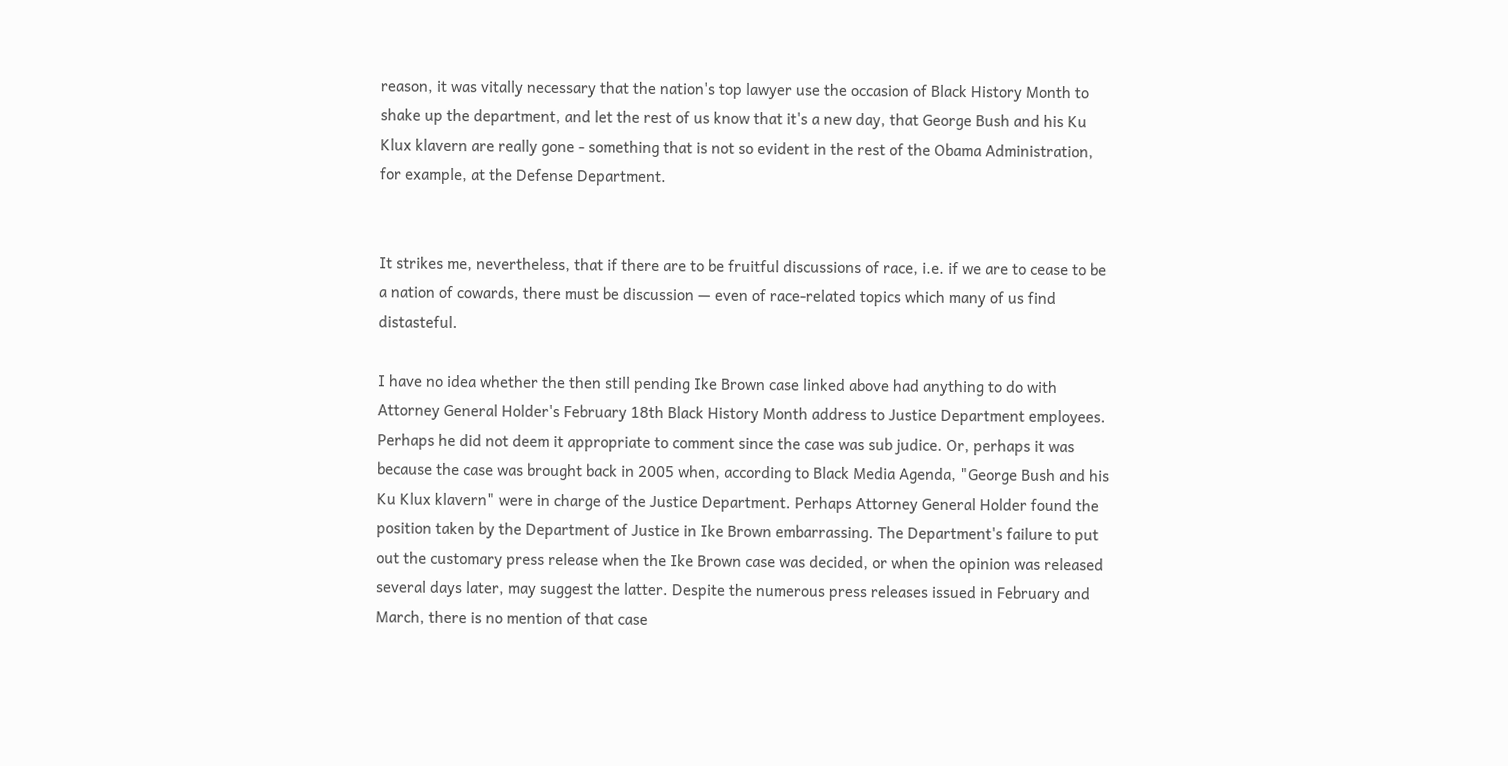reason, it was vitally necessary that the nation's top lawyer use the occasion of Black History Month to shake up the department, and let the rest of us know that it's a new day, that George Bush and his Ku Klux klavern are really gone - something that is not so evident in the rest of the Obama Administration, for example, at the Defense Department.


It strikes me, nevertheless, that if there are to be fruitful discussions of race, i.e. if we are to cease to be a nation of cowards, there must be discussion — even of race-related topics which many of us find distasteful.

I have no idea whether the then still pending Ike Brown case linked above had anything to do with Attorney General Holder's February 18th Black History Month address to Justice Department employees. Perhaps he did not deem it appropriate to comment since the case was sub judice. Or, perhaps it was because the case was brought back in 2005 when, according to Black Media Agenda, "George Bush and his Ku Klux klavern" were in charge of the Justice Department. Perhaps Attorney General Holder found the position taken by the Department of Justice in Ike Brown embarrassing. The Department's failure to put out the customary press release when the Ike Brown case was decided, or when the opinion was released several days later, may suggest the latter. Despite the numerous press releases issued in February and March, there is no mention of that case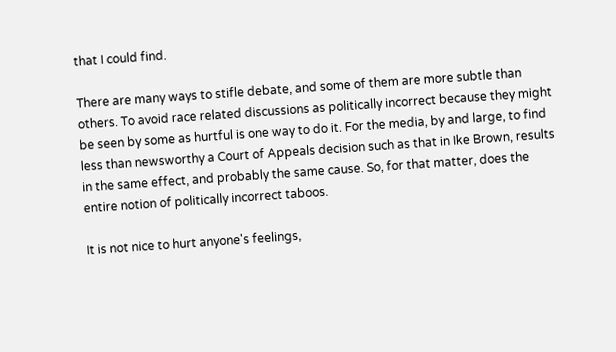that I could find.

There are many ways to stifle debate, and some of them are more subtle than others. To avoid race related discussions as politically incorrect because they might be seen by some as hurtful is one way to do it. For the media, by and large, to find less than newsworthy a Court of Appeals decision such as that in Ike Brown, results in the same effect, and probably the same cause. So, for that matter, does the entire notion of politically incorrect taboos.

It is not nice to hurt anyone's feelings,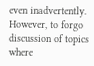even inadvertently. However, to forgo discussion of topics where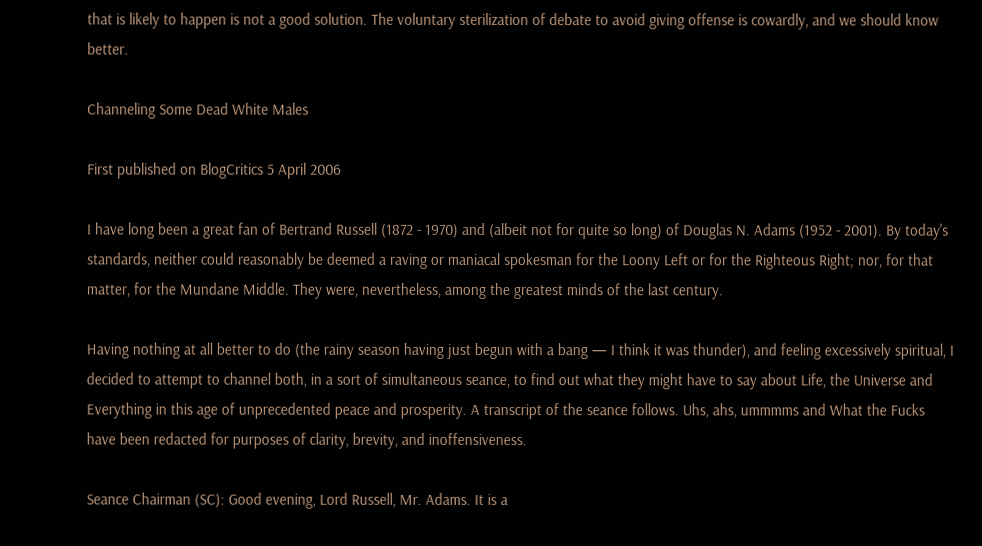that is likely to happen is not a good solution. The voluntary sterilization of debate to avoid giving offense is cowardly, and we should know better.

Channeling Some Dead White Males

First published on BlogCritics 5 April 2006

I have long been a great fan of Bertrand Russell (1872 - 1970) and (albeit not for quite so long) of Douglas N. Adams (1952 - 2001). By today's standards, neither could reasonably be deemed a raving or maniacal spokesman for the Loony Left or for the Righteous Right; nor, for that matter, for the Mundane Middle. They were, nevertheless, among the greatest minds of the last century.

Having nothing at all better to do (the rainy season having just begun with a bang — I think it was thunder), and feeling excessively spiritual, I decided to attempt to channel both, in a sort of simultaneous seance, to find out what they might have to say about Life, the Universe and Everything in this age of unprecedented peace and prosperity. A transcript of the seance follows. Uhs, ahs, ummmms and What the Fucks have been redacted for purposes of clarity, brevity, and inoffensiveness.

Seance Chairman (SC): Good evening, Lord Russell, Mr. Adams. It is a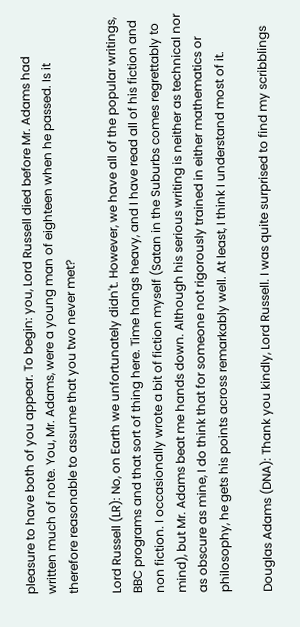pleasure to have both of you appear. To begin: you, Lord Russell died before Mr. Adams had written much of note. You, Mr. Adams, were a young man of eighteen when he passed. Is it therefore reasonable to assume that you two never met?

Lord Russell (LR): No, on Earth we unfortunately didn't. However, we have all of the popular writings, BBC programs and that sort of thing here. Time hangs heavy, and I have read all of his fiction and non fiction. I occasionally wrote a bit of fiction myself (Satan in the Suburbs comes regrettably to mind), but Mr. Adams beat me hands down. Although his serious writing is neither as technical nor as obscure as mine, I do think that for someone not rigorously trained in either mathematics or philosophy, he gets his points across remarkably well. At least, I think I understand most of it.

Douglas Adams (DNA): Thank you kindly, Lord Russell. I was quite surprised to find my scribblings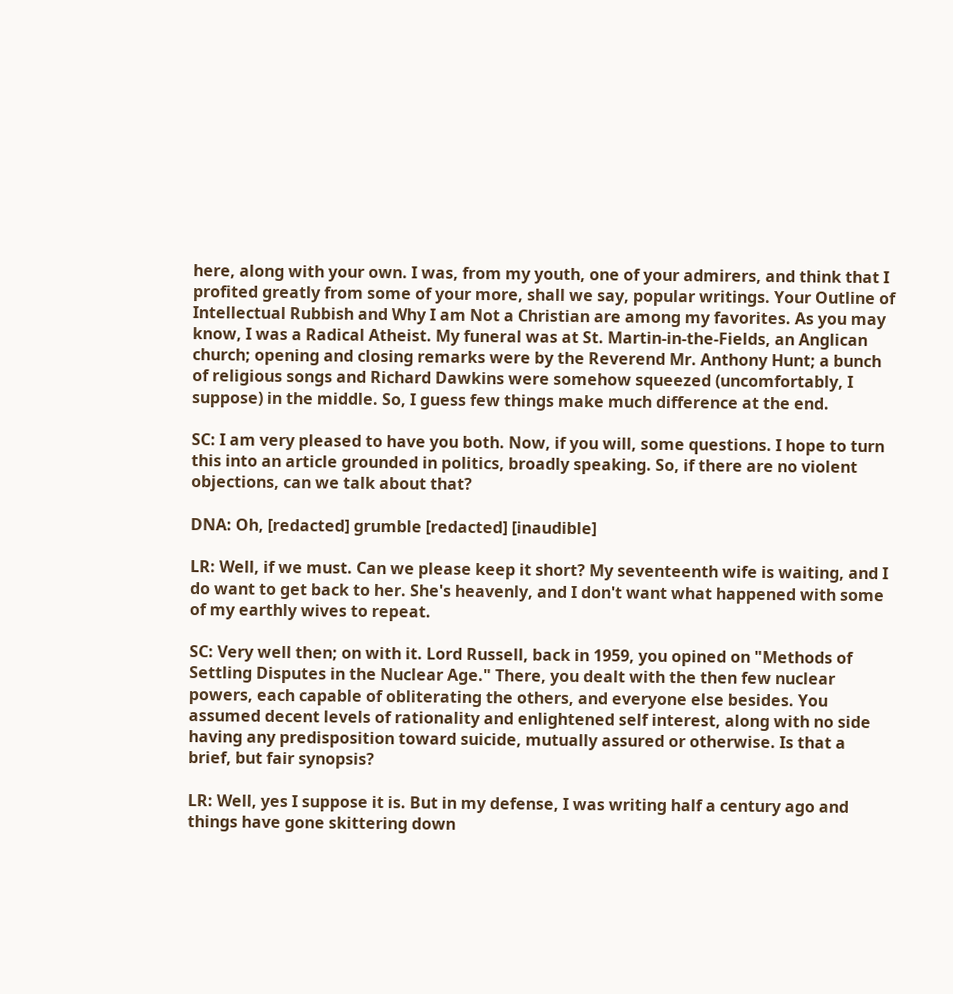here, along with your own. I was, from my youth, one of your admirers, and think that I profited greatly from some of your more, shall we say, popular writings. Your Outline of Intellectual Rubbish and Why I am Not a Christian are among my favorites. As you may know, I was a Radical Atheist. My funeral was at St. Martin-in-the-Fields, an Anglican church; opening and closing remarks were by the Reverend Mr. Anthony Hunt; a bunch of religious songs and Richard Dawkins were somehow squeezed (uncomfortably, I suppose) in the middle. So, I guess few things make much difference at the end.

SC: I am very pleased to have you both. Now, if you will, some questions. I hope to turn this into an article grounded in politics, broadly speaking. So, if there are no violent objections, can we talk about that?

DNA: Oh, [redacted] grumble [redacted] [inaudible]

LR: Well, if we must. Can we please keep it short? My seventeenth wife is waiting, and I do want to get back to her. She's heavenly, and I don't want what happened with some of my earthly wives to repeat.

SC: Very well then; on with it. Lord Russell, back in 1959, you opined on "Methods of Settling Disputes in the Nuclear Age." There, you dealt with the then few nuclear powers, each capable of obliterating the others, and everyone else besides. You assumed decent levels of rationality and enlightened self interest, along with no side having any predisposition toward suicide, mutually assured or otherwise. Is that a brief, but fair synopsis?

LR: Well, yes I suppose it is. But in my defense, I was writing half a century ago and things have gone skittering down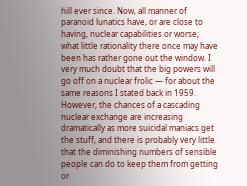hill ever since. Now, all manner of paranoid lunatics have, or are close to having, nuclear capabilities or worse; what little rationality there once may have been has rather gone out the window. I very much doubt that the big powers will go off on a nuclear frolic — for about the same reasons I stated back in 1959. However, the chances of a cascading nuclear exchange are increasing dramatically as more suicidal maniacs get the stuff, and there is probably very little that the diminishing numbers of sensible people can do to keep them from getting or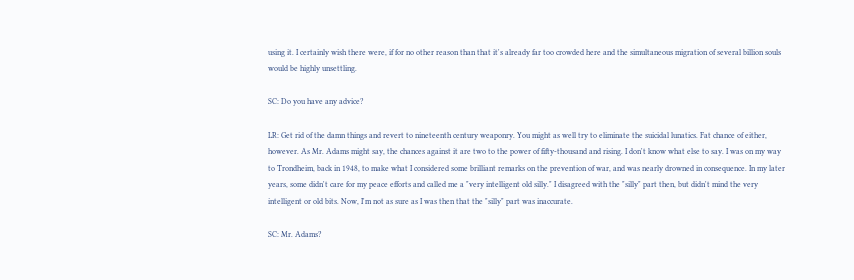using it. I certainly wish there were, if for no other reason than that it's already far too crowded here and the simultaneous migration of several billion souls would be highly unsettling.

SC: Do you have any advice?

LR: Get rid of the damn things and revert to nineteenth century weaponry. You might as well try to eliminate the suicidal lunatics. Fat chance of either, however. As Mr. Adams might say, the chances against it are two to the power of fifty-thousand and rising. I don't know what else to say. I was on my way to Trondheim, back in 1948, to make what I considered some brilliant remarks on the prevention of war, and was nearly drowned in consequence. In my later years, some didn't care for my peace efforts and called me a "very intelligent old silly." I disagreed with the "silly" part then, but didn't mind the very intelligent or old bits. Now, I'm not as sure as I was then that the "silly" part was inaccurate.

SC: Mr. Adams?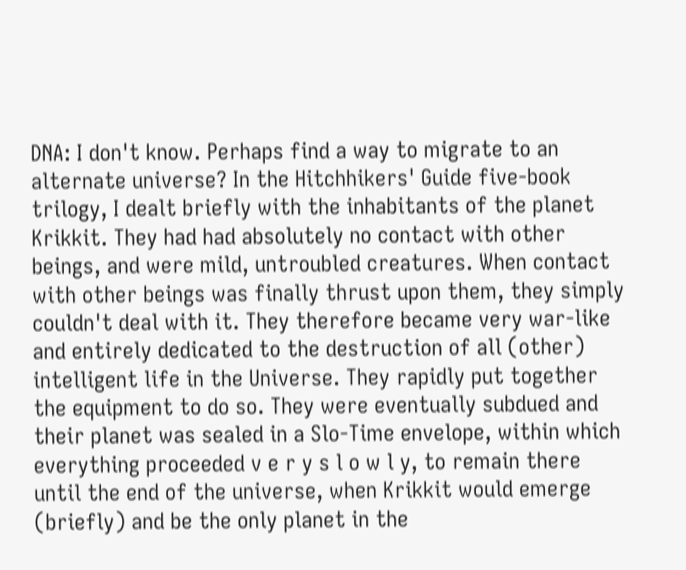DNA: I don't know. Perhaps find a way to migrate to an alternate universe? In the Hitchhikers' Guide five-book trilogy, I dealt briefly with the inhabitants of the planet Krikkit. They had had absolutely no contact with other beings, and were mild, untroubled creatures. When contact with other beings was finally thrust upon them, they simply couldn't deal with it. They therefore became very war-like and entirely dedicated to the destruction of all (other) intelligent life in the Universe. They rapidly put together the equipment to do so. They were eventually subdued and their planet was sealed in a Slo-Time envelope, within which everything proceeded v e r y s l o w l y, to remain there until the end of the universe, when Krikkit would emerge (briefly) and be the only planet in the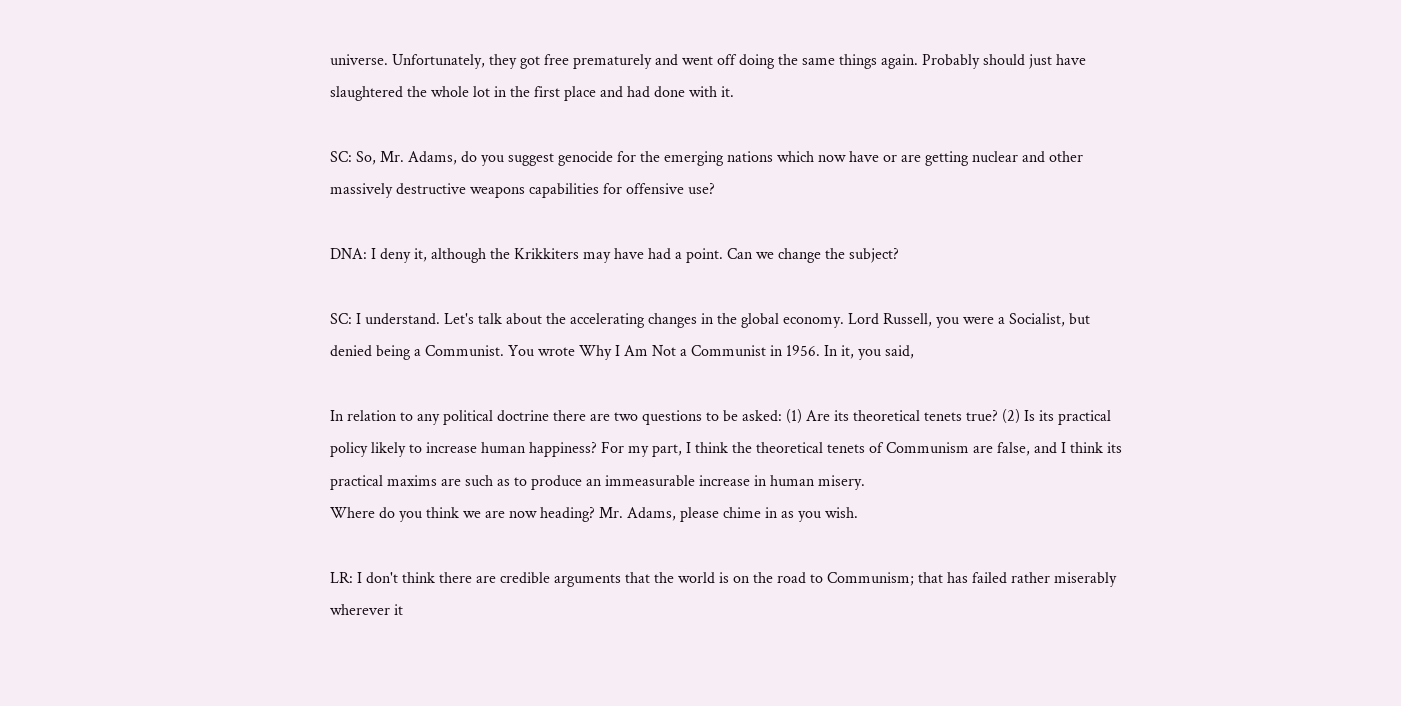universe. Unfortunately, they got free prematurely and went off doing the same things again. Probably should just have slaughtered the whole lot in the first place and had done with it.

SC: So, Mr. Adams, do you suggest genocide for the emerging nations which now have or are getting nuclear and other massively destructive weapons capabilities for offensive use?

DNA: I deny it, although the Krikkiters may have had a point. Can we change the subject?

SC: I understand. Let's talk about the accelerating changes in the global economy. Lord Russell, you were a Socialist, but denied being a Communist. You wrote Why I Am Not a Communist in 1956. In it, you said,

In relation to any political doctrine there are two questions to be asked: (1) Are its theoretical tenets true? (2) Is its practical policy likely to increase human happiness? For my part, I think the theoretical tenets of Communism are false, and I think its practical maxims are such as to produce an immeasurable increase in human misery.
Where do you think we are now heading? Mr. Adams, please chime in as you wish.

LR: I don't think there are credible arguments that the world is on the road to Communism; that has failed rather miserably wherever it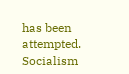has been attempted. Socialism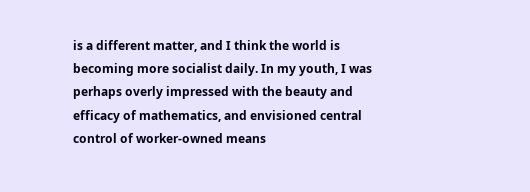is a different matter, and I think the world is becoming more socialist daily. In my youth, I was perhaps overly impressed with the beauty and efficacy of mathematics, and envisioned central control of worker-owned means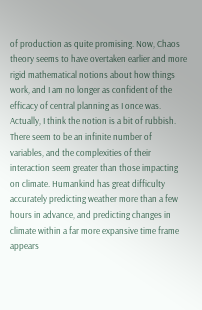of production as quite promising. Now, Chaos theory seems to have overtaken earlier and more rigid mathematical notions about how things work, and I am no longer as confident of the efficacy of central planning as I once was. Actually, I think the notion is a bit of rubbish. There seem to be an infinite number of variables, and the complexities of their interaction seem greater than those impacting on climate. Humankind has great difficulty accurately predicting weather more than a few hours in advance, and predicting changes in climate within a far more expansive time frame appears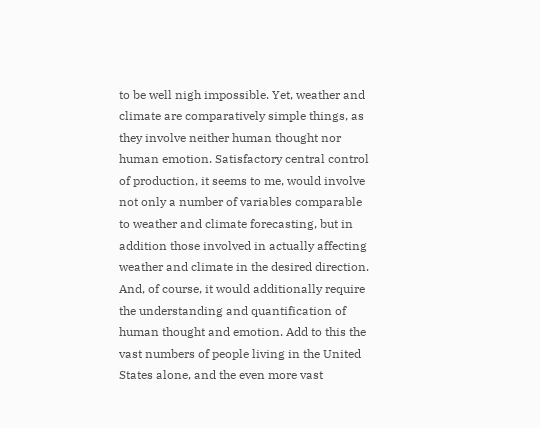to be well nigh impossible. Yet, weather and climate are comparatively simple things, as they involve neither human thought nor human emotion. Satisfactory central control of production, it seems to me, would involve not only a number of variables comparable to weather and climate forecasting, but in addition those involved in actually affecting weather and climate in the desired direction. And, of course, it would additionally require the understanding and quantification of human thought and emotion. Add to this the vast numbers of people living in the United States alone, and the even more vast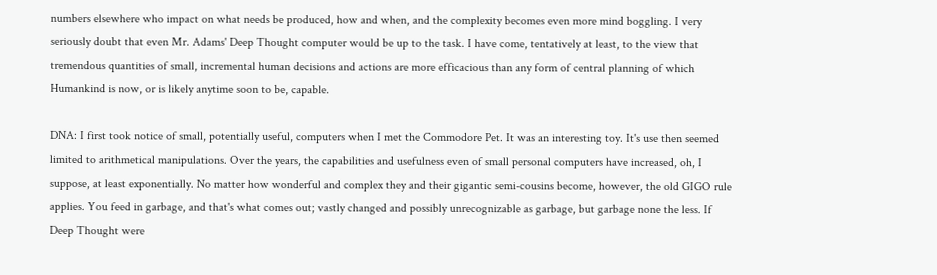numbers elsewhere who impact on what needs be produced, how and when, and the complexity becomes even more mind boggling. I very seriously doubt that even Mr. Adams' Deep Thought computer would be up to the task. I have come, tentatively at least, to the view that tremendous quantities of small, incremental human decisions and actions are more efficacious than any form of central planning of which Humankind is now, or is likely anytime soon to be, capable.

DNA: I first took notice of small, potentially useful, computers when I met the Commodore Pet. It was an interesting toy. It's use then seemed limited to arithmetical manipulations. Over the years, the capabilities and usefulness even of small personal computers have increased, oh, I suppose, at least exponentially. No matter how wonderful and complex they and their gigantic semi-cousins become, however, the old GIGO rule applies. You feed in garbage, and that's what comes out; vastly changed and possibly unrecognizable as garbage, but garbage none the less. If Deep Thought were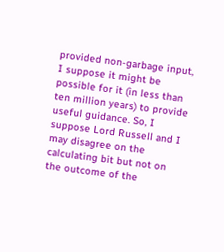provided non-garbage input, I suppose it might be possible for it (in less than ten million years) to provide useful guidance. So, I suppose Lord Russell and I may disagree on the calculating bit but not on the outcome of the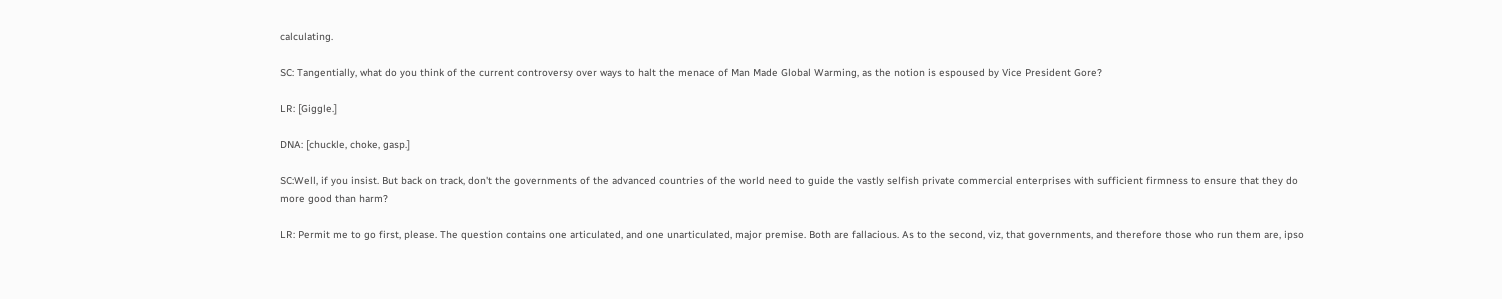calculating.

SC: Tangentially, what do you think of the current controversy over ways to halt the menace of Man Made Global Warming, as the notion is espoused by Vice President Gore?

LR: [Giggle.]

DNA: [chuckle, choke, gasp.]

SC:Well, if you insist. But back on track, don't the governments of the advanced countries of the world need to guide the vastly selfish private commercial enterprises with sufficient firmness to ensure that they do more good than harm?

LR: Permit me to go first, please. The question contains one articulated, and one unarticulated, major premise. Both are fallacious. As to the second, viz, that governments, and therefore those who run them are, ipso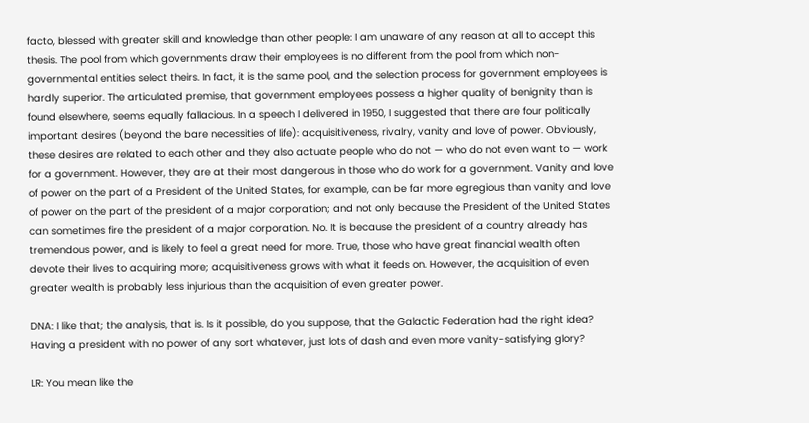facto, blessed with greater skill and knowledge than other people: I am unaware of any reason at all to accept this thesis. The pool from which governments draw their employees is no different from the pool from which non-governmental entities select theirs. In fact, it is the same pool, and the selection process for government employees is hardly superior. The articulated premise, that government employees possess a higher quality of benignity than is found elsewhere, seems equally fallacious. In a speech I delivered in 1950, I suggested that there are four politically important desires (beyond the bare necessities of life): acquisitiveness, rivalry, vanity and love of power. Obviously, these desires are related to each other and they also actuate people who do not — who do not even want to — work for a government. However, they are at their most dangerous in those who do work for a government. Vanity and love of power on the part of a President of the United States, for example, can be far more egregious than vanity and love of power on the part of the president of a major corporation; and not only because the President of the United States can sometimes fire the president of a major corporation. No. It is because the president of a country already has tremendous power, and is likely to feel a great need for more. True, those who have great financial wealth often devote their lives to acquiring more; acquisitiveness grows with what it feeds on. However, the acquisition of even greater wealth is probably less injurious than the acquisition of even greater power.

DNA: I like that; the analysis, that is. Is it possible, do you suppose, that the Galactic Federation had the right idea? Having a president with no power of any sort whatever, just lots of dash and even more vanity-satisfying glory?

LR: You mean like the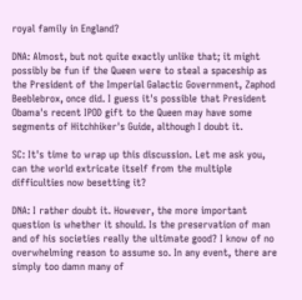royal family in England?

DNA: Almost, but not quite exactly unlike that; it might possibly be fun if the Queen were to steal a spaceship as the President of the Imperial Galactic Government, Zaphod Beeblebrox, once did. I guess it's possible that President Obama's recent IPOD gift to the Queen may have some segments of Hitchhiker's Guide, although I doubt it.

SC: It's time to wrap up this discussion. Let me ask you, can the world extricate itself from the multiple difficulties now besetting it?

DNA: I rather doubt it. However, the more important question is whether it should. Is the preservation of man and of his societies really the ultimate good? I know of no overwhelming reason to assume so. In any event, there are simply too damn many of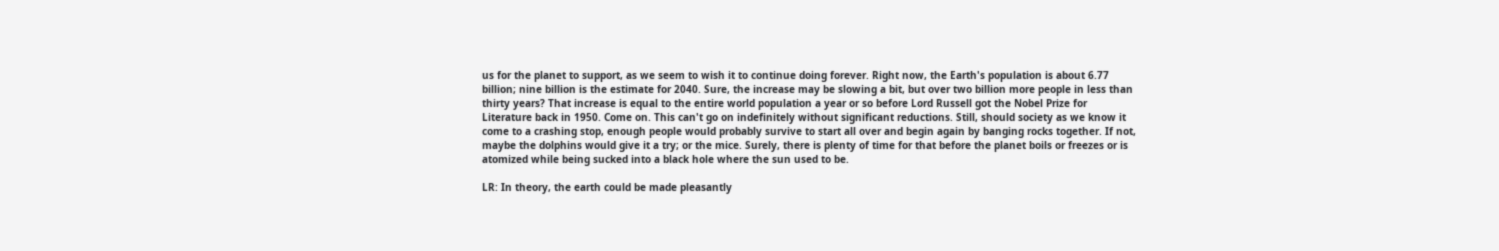us for the planet to support, as we seem to wish it to continue doing forever. Right now, the Earth's population is about 6.77 billion; nine billion is the estimate for 2040. Sure, the increase may be slowing a bit, but over two billion more people in less than thirty years? That increase is equal to the entire world population a year or so before Lord Russell got the Nobel Prize for Literature back in 1950. Come on. This can't go on indefinitely without significant reductions. Still, should society as we know it come to a crashing stop, enough people would probably survive to start all over and begin again by banging rocks together. If not, maybe the dolphins would give it a try; or the mice. Surely, there is plenty of time for that before the planet boils or freezes or is atomized while being sucked into a black hole where the sun used to be.

LR: In theory, the earth could be made pleasantly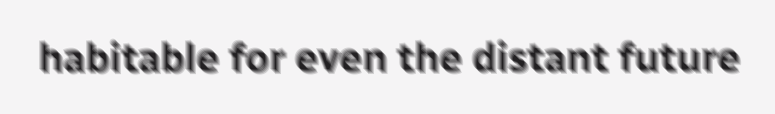habitable for even the distant future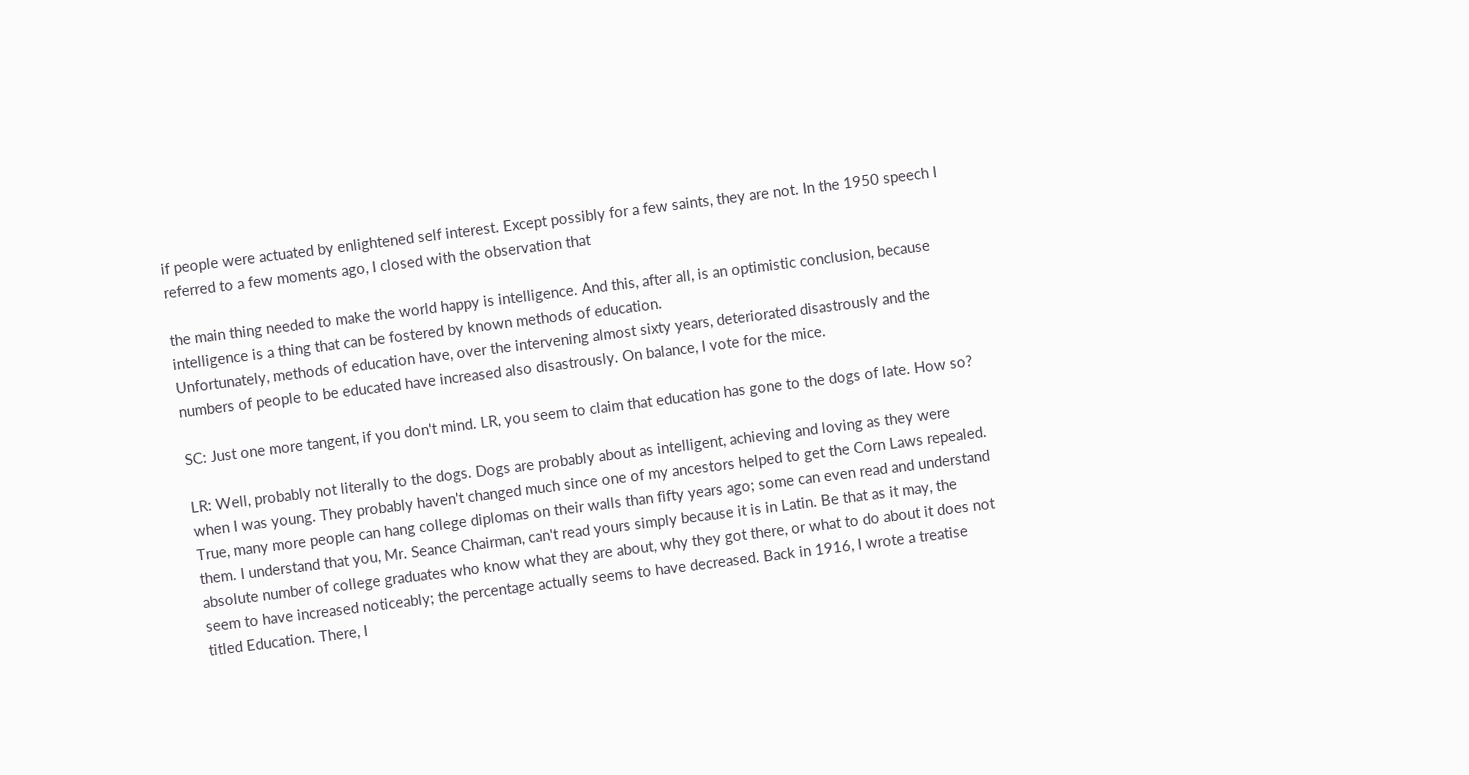if people were actuated by enlightened self interest. Except possibly for a few saints, they are not. In the 1950 speech I referred to a few moments ago, I closed with the observation that

the main thing needed to make the world happy is intelligence. And this, after all, is an optimistic conclusion, because intelligence is a thing that can be fostered by known methods of education.
Unfortunately, methods of education have, over the intervening almost sixty years, deteriorated disastrously and the numbers of people to be educated have increased also disastrously. On balance, I vote for the mice.

SC: Just one more tangent, if you don't mind. LR, you seem to claim that education has gone to the dogs of late. How so?

LR: Well, probably not literally to the dogs. Dogs are probably about as intelligent, achieving and loving as they were when I was young. They probably haven't changed much since one of my ancestors helped to get the Corn Laws repealed. True, many more people can hang college diplomas on their walls than fifty years ago; some can even read and understand them. I understand that you, Mr. Seance Chairman, can't read yours simply because it is in Latin. Be that as it may, the absolute number of college graduates who know what they are about, why they got there, or what to do about it does not seem to have increased noticeably; the percentage actually seems to have decreased. Back in 1916, I wrote a treatise titled Education. There, I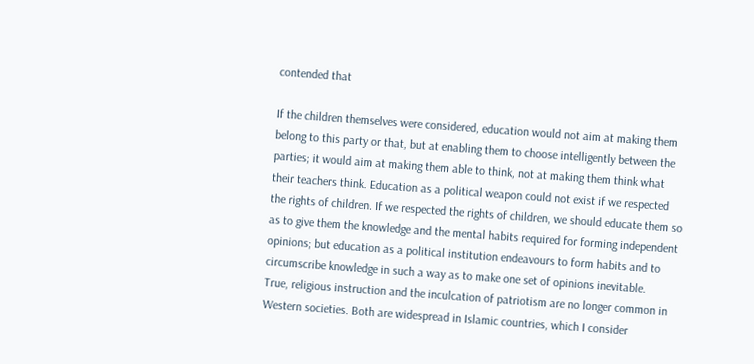contended that

If the children themselves were considered, education would not aim at making them belong to this party or that, but at enabling them to choose intelligently between the parties; it would aim at making them able to think, not at making them think what their teachers think. Education as a political weapon could not exist if we respected the rights of children. If we respected the rights of children, we should educate them so as to give them the knowledge and the mental habits required for forming independent opinions; but education as a political institution endeavours to form habits and to circumscribe knowledge in such a way as to make one set of opinions inevitable.
True, religious instruction and the inculcation of patriotism are no longer common in Western societies. Both are widespread in Islamic countries, which I consider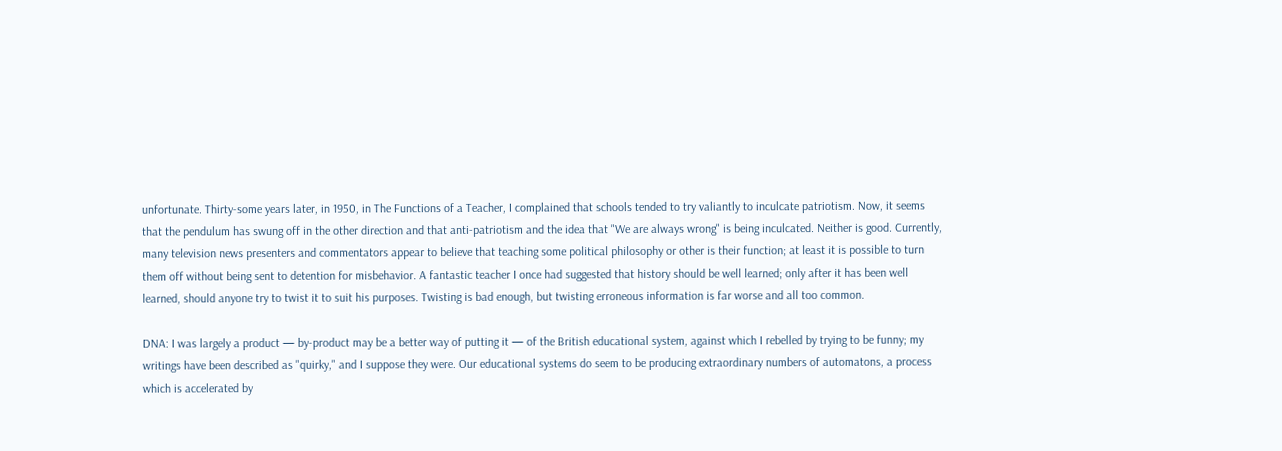unfortunate. Thirty-some years later, in 1950, in The Functions of a Teacher, I complained that schools tended to try valiantly to inculcate patriotism. Now, it seems that the pendulum has swung off in the other direction and that anti-patriotism and the idea that "We are always wrong" is being inculcated. Neither is good. Currently, many television news presenters and commentators appear to believe that teaching some political philosophy or other is their function; at least it is possible to turn them off without being sent to detention for misbehavior. A fantastic teacher I once had suggested that history should be well learned; only after it has been well learned, should anyone try to twist it to suit his purposes. Twisting is bad enough, but twisting erroneous information is far worse and all too common.

DNA: I was largely a product — by-product may be a better way of putting it — of the British educational system, against which I rebelled by trying to be funny; my writings have been described as "quirky," and I suppose they were. Our educational systems do seem to be producing extraordinary numbers of automatons, a process which is accelerated by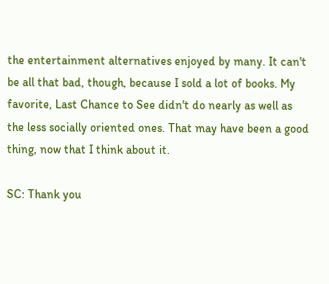the entertainment alternatives enjoyed by many. It can't be all that bad, though, because I sold a lot of books. My favorite, Last Chance to See didn't do nearly as well as the less socially oriented ones. That may have been a good thing, now that I think about it.

SC: Thank you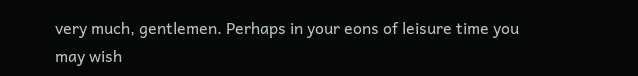very much, gentlemen. Perhaps in your eons of leisure time you may wish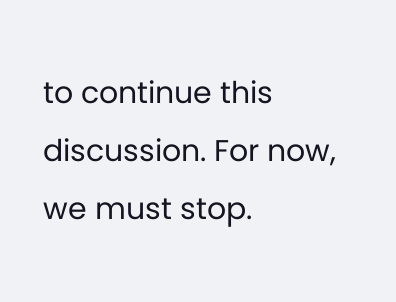to continue this discussion. For now, we must stop.